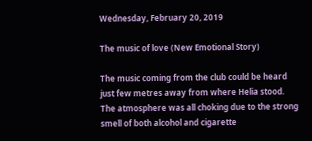Wednesday, February 20, 2019

The music of love (New Emotional Story)

The music coming from the club could be heard just few metres away from where Helia stood.  The atmosphere was all choking due to the strong smell of both alcohol and cigarette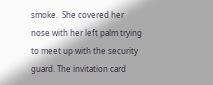smoke.  She covered her nose with her left palm trying to meet up with the security guard. The invitation card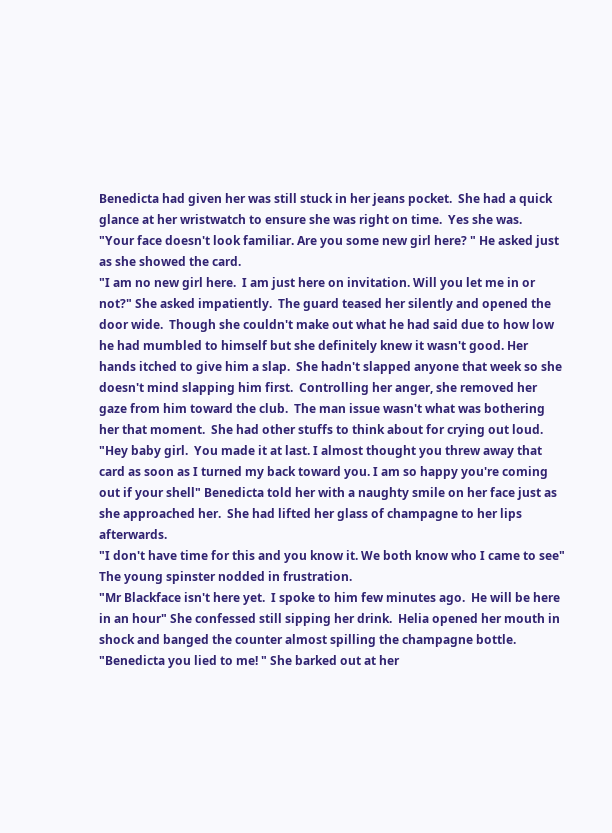Benedicta had given her was still stuck in her jeans pocket.  She had a quick glance at her wristwatch to ensure she was right on time.  Yes she was.
"Your face doesn't look familiar. Are you some new girl here? " He asked just as she showed the card.
"I am no new girl here.  I am just here on invitation. Will you let me in or not?" She asked impatiently.  The guard teased her silently and opened the door wide.  Though she couldn't make out what he had said due to how low he had mumbled to himself but she definitely knew it wasn't good. Her hands itched to give him a slap.  She hadn't slapped anyone that week so she doesn't mind slapping him first.  Controlling her anger, she removed her gaze from him toward the club.  The man issue wasn't what was bothering her that moment.  She had other stuffs to think about for crying out loud.
"Hey baby girl.  You made it at last. I almost thought you threw away that card as soon as I turned my back toward you. I am so happy you're coming out if your shell" Benedicta told her with a naughty smile on her face just as she approached her.  She had lifted her glass of champagne to her lips afterwards.
"I don't have time for this and you know it. We both know who I came to see" The young spinster nodded in frustration.
"Mr Blackface isn't here yet.  I spoke to him few minutes ago.  He will be here in an hour" She confessed still sipping her drink.  Helia opened her mouth in shock and banged the counter almost spilling the champagne bottle.
"Benedicta you lied to me! " She barked out at her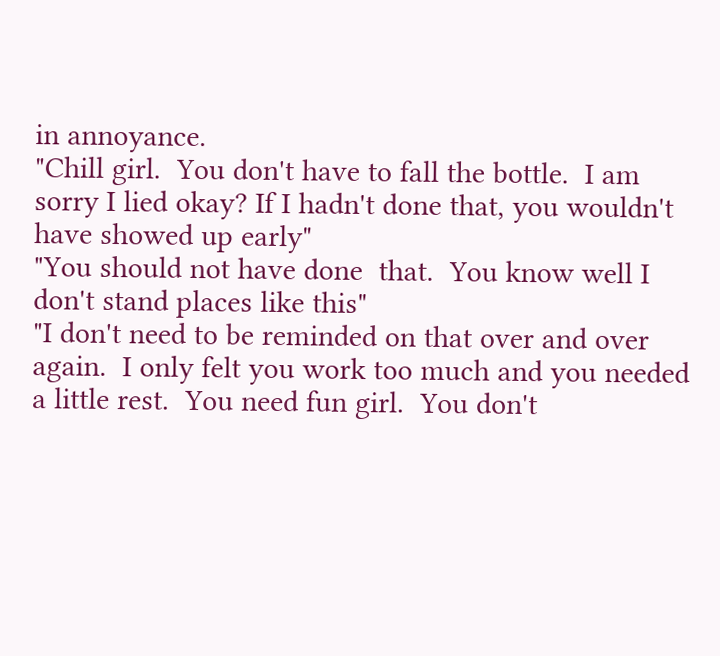in annoyance.
"Chill girl.  You don't have to fall the bottle.  I am sorry I lied okay? If I hadn't done that, you wouldn't have showed up early"
"You should not have done  that.  You know well I don't stand places like this"
"I don't need to be reminded on that over and over again.  I only felt you work too much and you needed a little rest.  You need fun girl.  You don't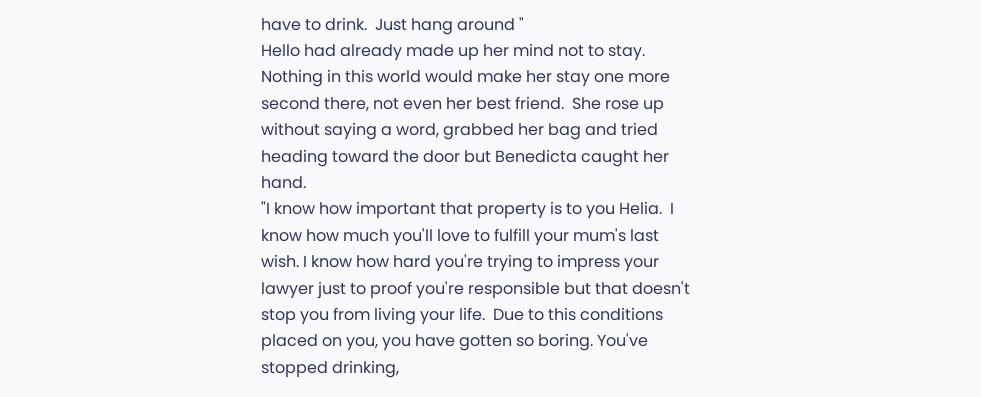have to drink.  Just hang around "
Hello had already made up her mind not to stay.  Nothing in this world would make her stay one more second there, not even her best friend.  She rose up without saying a word, grabbed her bag and tried heading toward the door but Benedicta caught her hand.
"I know how important that property is to you Helia.  I know how much you'll love to fulfill your mum's last wish. I know how hard you're trying to impress your lawyer just to proof you're responsible but that doesn't stop you from living your life.  Due to this conditions placed on you, you have gotten so boring. You've stopped drinking,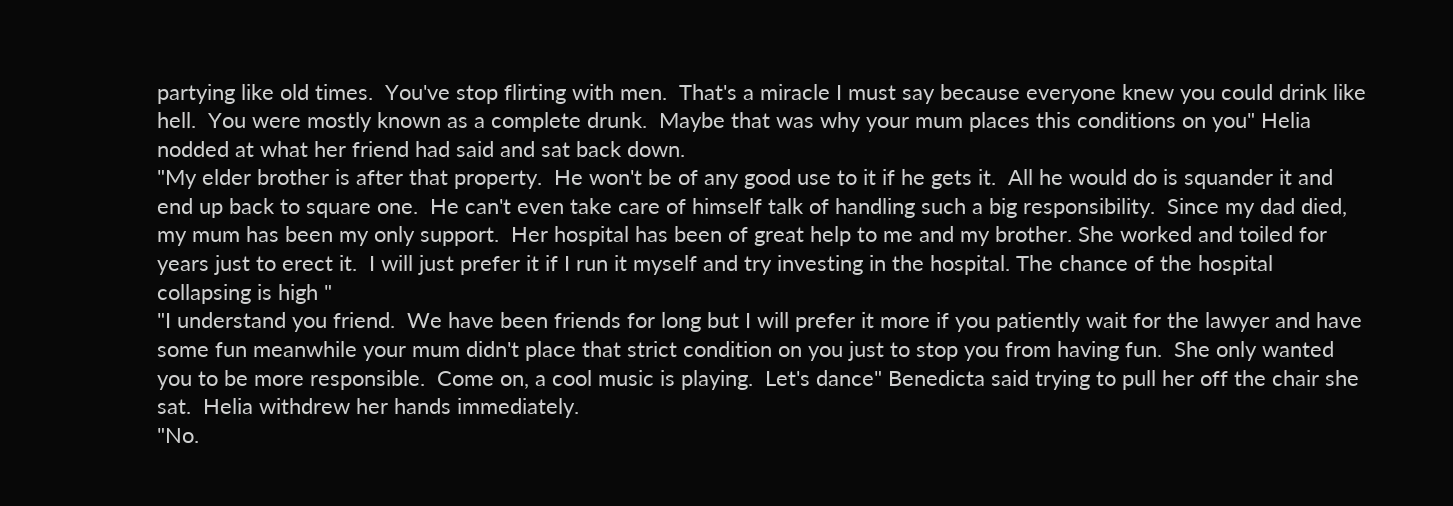partying like old times.  You've stop flirting with men.  That's a miracle I must say because everyone knew you could drink like hell.  You were mostly known as a complete drunk.  Maybe that was why your mum places this conditions on you" Helia nodded at what her friend had said and sat back down.
"My elder brother is after that property.  He won't be of any good use to it if he gets it.  All he would do is squander it and end up back to square one.  He can't even take care of himself talk of handling such a big responsibility.  Since my dad died, my mum has been my only support.  Her hospital has been of great help to me and my brother. She worked and toiled for years just to erect it.  I will just prefer it if I run it myself and try investing in the hospital. The chance of the hospital collapsing is high "
"I understand you friend.  We have been friends for long but I will prefer it more if you patiently wait for the lawyer and have some fun meanwhile your mum didn't place that strict condition on you just to stop you from having fun.  She only wanted you to be more responsible.  Come on, a cool music is playing.  Let's dance" Benedicta said trying to pull her off the chair she sat.  Helia withdrew her hands immediately.
"No.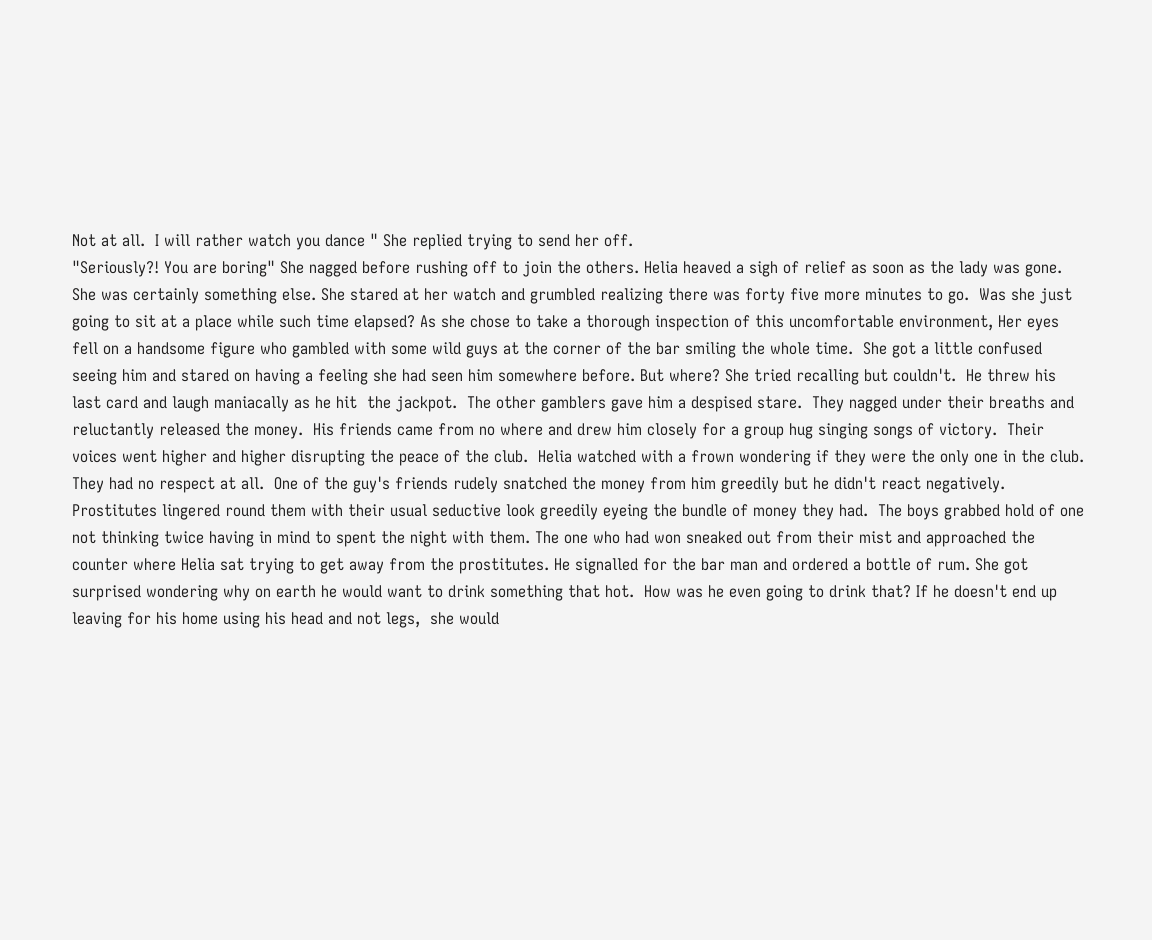Not at all.  I will rather watch you dance " She replied trying to send her off.
"Seriously?! You are boring" She nagged before rushing off to join the others. Helia heaved a sigh of relief as soon as the lady was gone.  She was certainly something else. She stared at her watch and grumbled realizing there was forty five more minutes to go.  Was she just going to sit at a place while such time elapsed? As she chose to take a thorough inspection of this uncomfortable environment, Her eyes fell on a handsome figure who gambled with some wild guys at the corner of the bar smiling the whole time.  She got a little confused seeing him and stared on having a feeling she had seen him somewhere before. But where? She tried recalling but couldn't.  He threw his last card and laugh maniacally as he hit  the jackpot.  The other gamblers gave him a despised stare.  They nagged under their breaths and reluctantly released the money.  His friends came from no where and drew him closely for a group hug singing songs of victory.  Their voices went higher and higher disrupting the peace of the club.  Helia watched with a frown wondering if they were the only one in the club.  They had no respect at all.  One of the guy's friends rudely snatched the money from him greedily but he didn't react negatively.  Prostitutes lingered round them with their usual seductive look greedily eyeing the bundle of money they had.  The boys grabbed hold of one not thinking twice having in mind to spent the night with them. The one who had won sneaked out from their mist and approached the counter where Helia sat trying to get away from the prostitutes. He signalled for the bar man and ordered a bottle of rum. She got surprised wondering why on earth he would want to drink something that hot.  How was he even going to drink that? If he doesn't end up leaving for his home using his head and not legs,  she would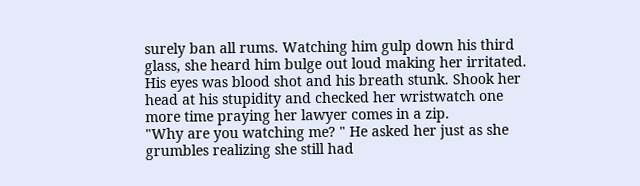surely ban all rums. Watching him gulp down his third glass, she heard him bulge out loud making her irritated. His eyes was blood shot and his breath stunk. Shook her head at his stupidity and checked her wristwatch one more time praying her lawyer comes in a zip.
"Why are you watching me? " He asked her just as she grumbles realizing she still had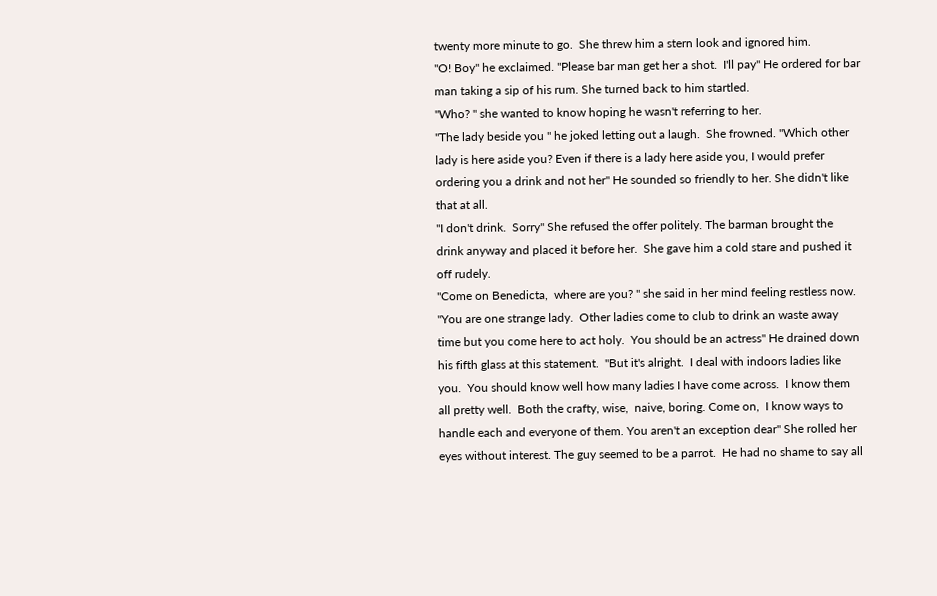twenty more minute to go.  She threw him a stern look and ignored him.
"O! Boy" he exclaimed. "Please bar man get her a shot.  I'll pay" He ordered for bar man taking a sip of his rum. She turned back to him startled.
"Who? " she wanted to know hoping he wasn't referring to her.
"The lady beside you " he joked letting out a laugh.  She frowned. "Which other lady is here aside you? Even if there is a lady here aside you, I would prefer ordering you a drink and not her" He sounded so friendly to her. She didn't like that at all.
"I don't drink.  Sorry" She refused the offer politely. The barman brought the drink anyway and placed it before her.  She gave him a cold stare and pushed it off rudely.
"Come on Benedicta,  where are you? " she said in her mind feeling restless now.
"You are one strange lady.  Other ladies come to club to drink an waste away time but you come here to act holy.  You should be an actress" He drained down his fifth glass at this statement.  "But it's alright.  I deal with indoors ladies like you.  You should know well how many ladies I have come across.  I know them all pretty well.  Both the crafty, wise,  naive, boring. Come on,  I know ways to handle each and everyone of them. You aren't an exception dear" She rolled her eyes without interest. The guy seemed to be a parrot.  He had no shame to say all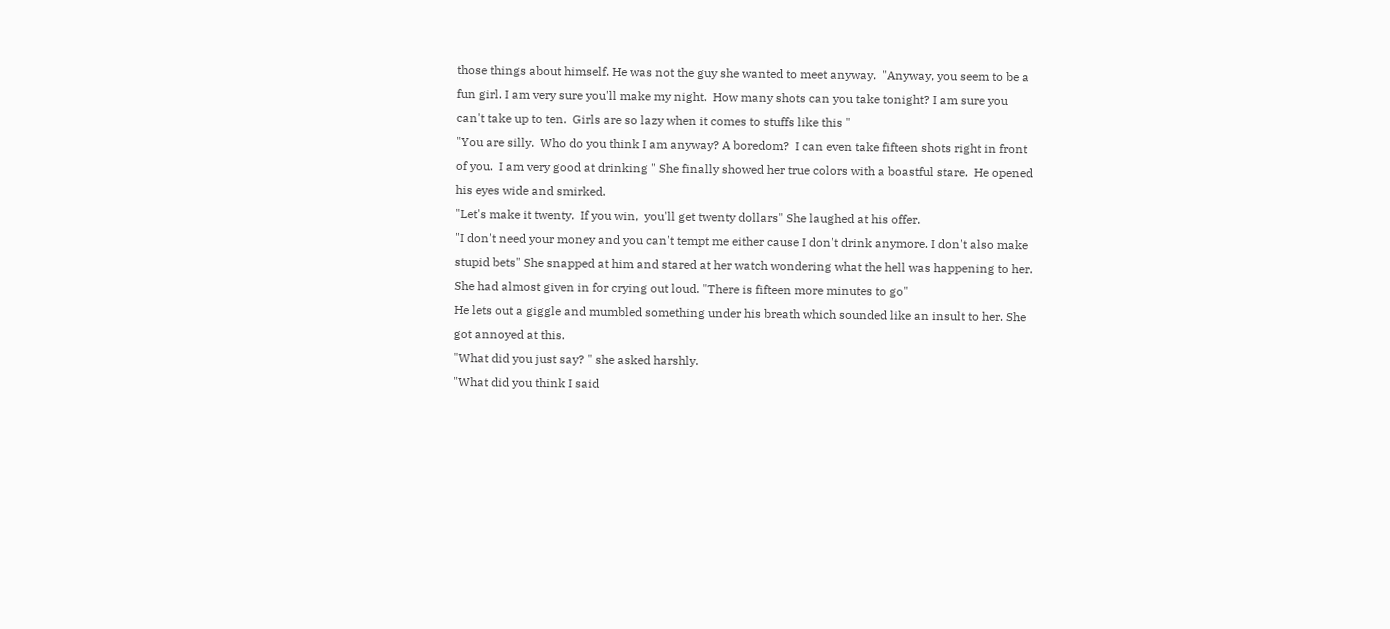those things about himself. He was not the guy she wanted to meet anyway.  "Anyway, you seem to be a fun girl. I am very sure you'll make my night.  How many shots can you take tonight? I am sure you can't take up to ten.  Girls are so lazy when it comes to stuffs like this "
"You are silly.  Who do you think I am anyway? A boredom?  I can even take fifteen shots right in front of you.  I am very good at drinking " She finally showed her true colors with a boastful stare.  He opened his eyes wide and smirked.
"Let's make it twenty.  If you win,  you'll get twenty dollars" She laughed at his offer.
"I don't need your money and you can't tempt me either cause I don't drink anymore. I don't also make stupid bets" She snapped at him and stared at her watch wondering what the hell was happening to her.  She had almost given in for crying out loud. "There is fifteen more minutes to go"
He lets out a giggle and mumbled something under his breath which sounded like an insult to her. She got annoyed at this.
"What did you just say? " she asked harshly.
"What did you think I said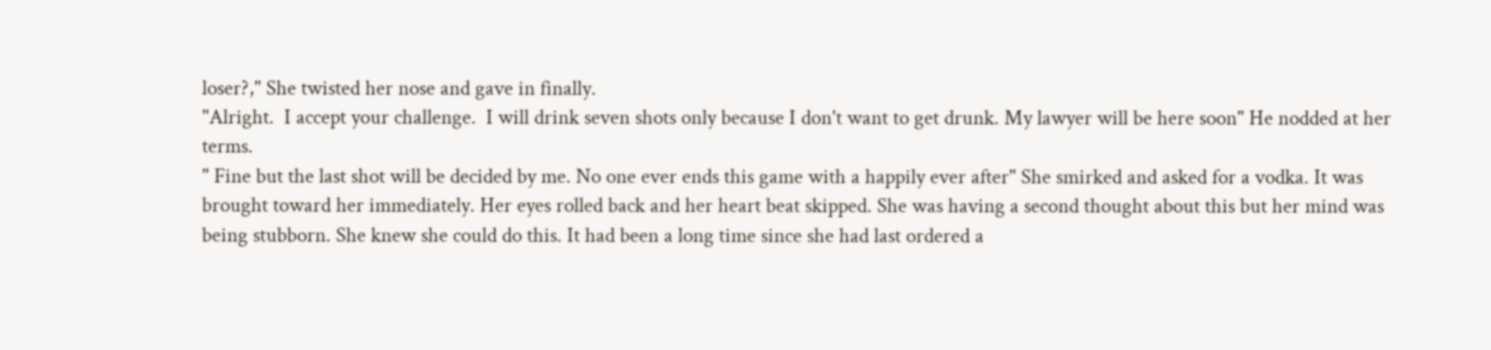loser?," She twisted her nose and gave in finally.
"Alright.  I accept your challenge.  I will drink seven shots only because I don't want to get drunk. My lawyer will be here soon" He nodded at her terms.
" Fine but the last shot will be decided by me. No one ever ends this game with a happily ever after" She smirked and asked for a vodka. It was brought toward her immediately. Her eyes rolled back and her heart beat skipped. She was having a second thought about this but her mind was being stubborn. She knew she could do this. It had been a long time since she had last ordered a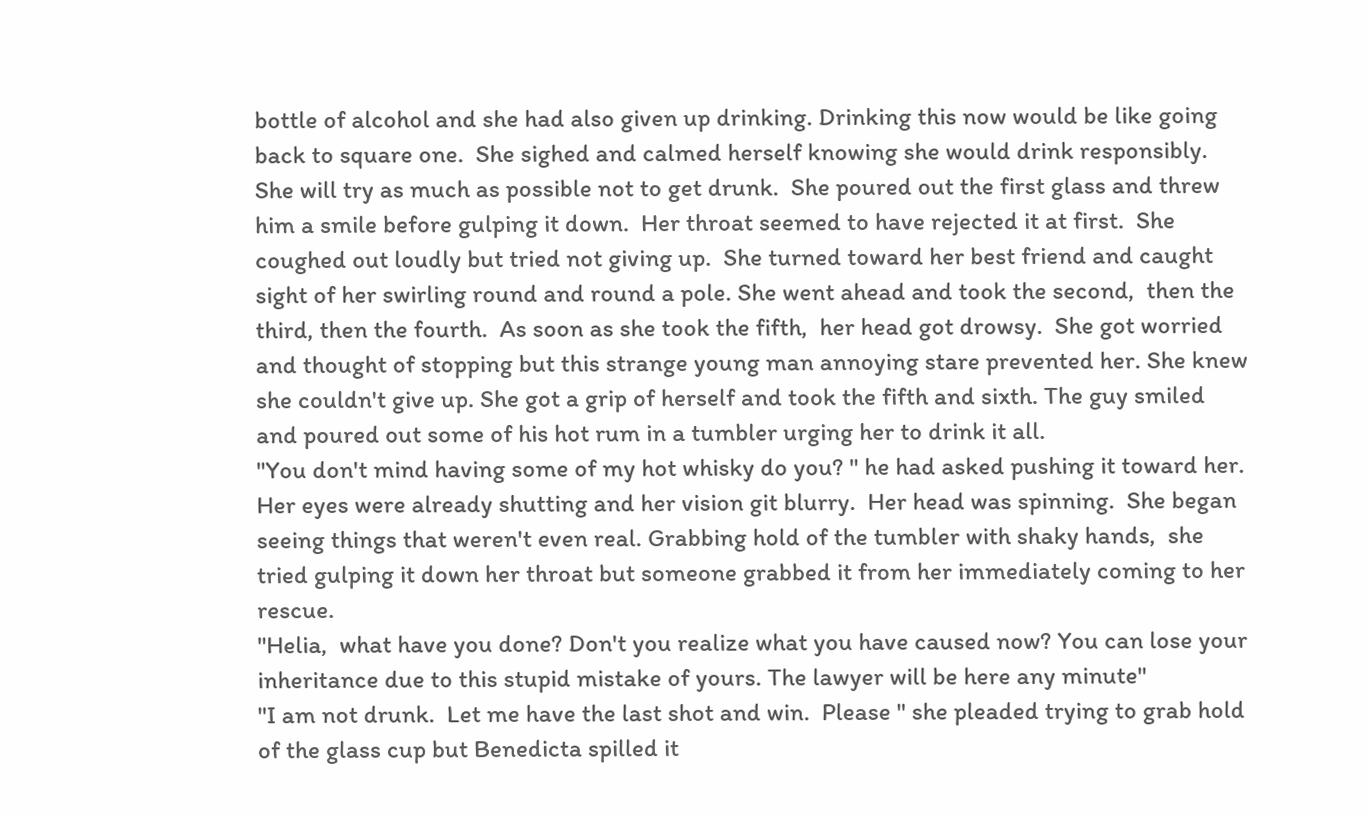bottle of alcohol and she had also given up drinking. Drinking this now would be like going back to square one.  She sighed and calmed herself knowing she would drink responsibly.  She will try as much as possible not to get drunk.  She poured out the first glass and threw him a smile before gulping it down.  Her throat seemed to have rejected it at first.  She coughed out loudly but tried not giving up.  She turned toward her best friend and caught sight of her swirling round and round a pole. She went ahead and took the second,  then the third, then the fourth.  As soon as she took the fifth,  her head got drowsy.  She got worried and thought of stopping but this strange young man annoying stare prevented her. She knew she couldn't give up. She got a grip of herself and took the fifth and sixth. The guy smiled and poured out some of his hot rum in a tumbler urging her to drink it all.
"You don't mind having some of my hot whisky do you? " he had asked pushing it toward her. Her eyes were already shutting and her vision git blurry.  Her head was spinning.  She began seeing things that weren't even real. Grabbing hold of the tumbler with shaky hands,  she tried gulping it down her throat but someone grabbed it from her immediately coming to her rescue.
"Helia,  what have you done? Don't you realize what you have caused now? You can lose your inheritance due to this stupid mistake of yours. The lawyer will be here any minute"
"I am not drunk.  Let me have the last shot and win.  Please " she pleaded trying to grab hold of the glass cup but Benedicta spilled it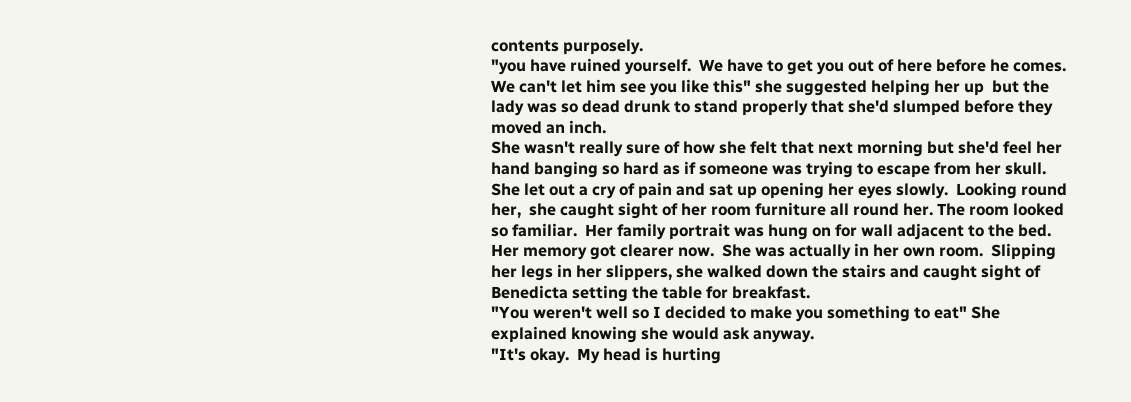contents purposely.
"you have ruined yourself.  We have to get you out of here before he comes. We can't let him see you like this" she suggested helping her up  but the lady was so dead drunk to stand properly that she'd slumped before they moved an inch.
She wasn't really sure of how she felt that next morning but she'd feel her hand banging so hard as if someone was trying to escape from her skull.  She let out a cry of pain and sat up opening her eyes slowly.  Looking round her,  she caught sight of her room furniture all round her. The room looked so familiar.  Her family portrait was hung on for wall adjacent to the bed. Her memory got clearer now.  She was actually in her own room.  Slipping her legs in her slippers, she walked down the stairs and caught sight of Benedicta setting the table for breakfast.
"You weren't well so I decided to make you something to eat" She explained knowing she would ask anyway.
"It's okay.  My head is hurting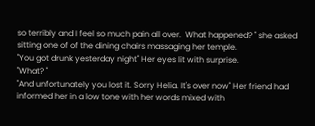so terribly and I feel so much pain all over.  What happened? " she asked sitting one of of the dining chairs massaging her temple.
"You got drunk yesterday night" Her eyes lit with surprise.
"What? "
"And unfortunately you lost it. Sorry Helia. It's over now" Her friend had informed her in a low tone with her words mixed with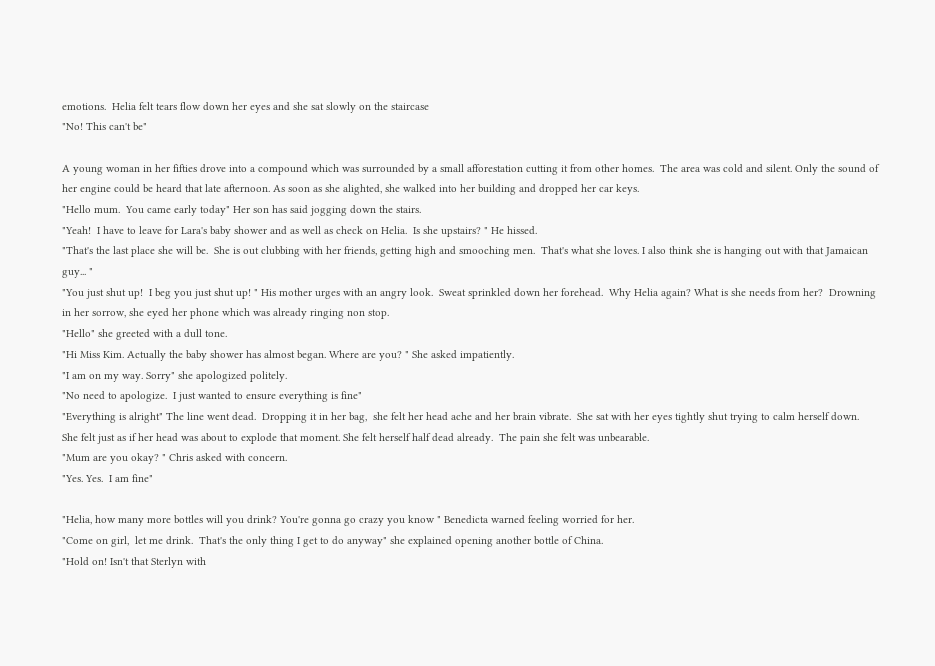emotions.  Helia felt tears flow down her eyes and she sat slowly on the staircase
"No! This can't be"

A young woman in her fifties drove into a compound which was surrounded by a small afforestation cutting it from other homes.  The area was cold and silent. Only the sound of her engine could be heard that late afternoon. As soon as she alighted, she walked into her building and dropped her car keys.
"Hello mum.  You came early today" Her son has said jogging down the stairs.
"Yeah!  I have to leave for Lara's baby shower and as well as check on Helia.  Is she upstairs? " He hissed.
"That's the last place she will be.  She is out clubbing with her friends, getting high and smooching men.  That's what she loves. I also think she is hanging out with that Jamaican guy... "
"You just shut up!  I beg you just shut up! " His mother urges with an angry look.  Sweat sprinkled down her forehead.  Why Helia again? What is she needs from her?  Drowning in her sorrow, she eyed her phone which was already ringing non stop.
"Hello" she greeted with a dull tone.
"Hi Miss Kim. Actually the baby shower has almost began. Where are you? " She asked impatiently.
"I am on my way. Sorry" she apologized politely.
"No need to apologize.  I just wanted to ensure everything is fine"
"Everything is alright" The line went dead.  Dropping it in her bag,  she felt her head ache and her brain vibrate.  She sat with her eyes tightly shut trying to calm herself down.  She felt just as if her head was about to explode that moment. She felt herself half dead already.  The pain she felt was unbearable.
"Mum are you okay? " Chris asked with concern.
"Yes. Yes.  I am fine"

"Helia, how many more bottles will you drink? You're gonna go crazy you know " Benedicta warned feeling worried for her.
"Come on girl,  let me drink.  That's the only thing I get to do anyway" she explained opening another bottle of China.
"Hold on! Isn't that Sterlyn with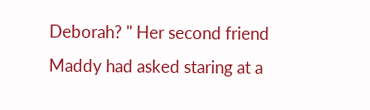Deborah? " Her second friend Maddy had asked staring at a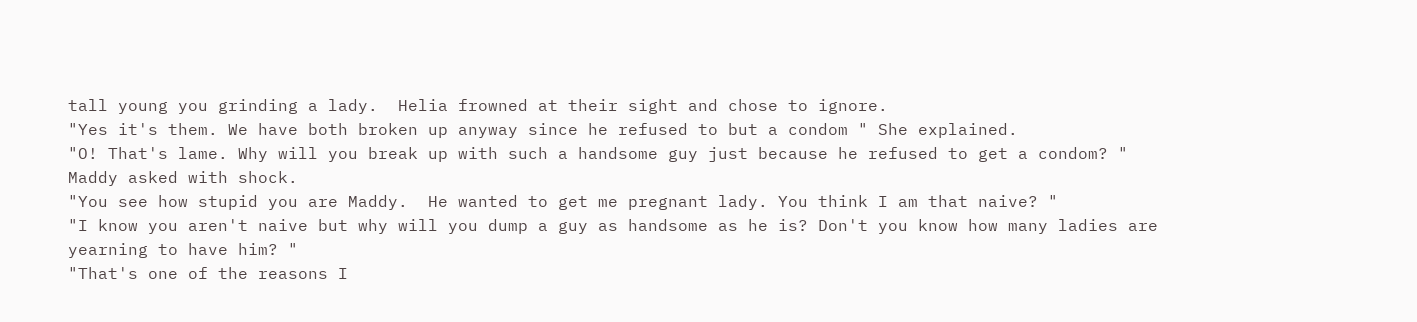tall young you grinding a lady.  Helia frowned at their sight and chose to ignore.
"Yes it's them. We have both broken up anyway since he refused to but a condom " She explained.
"O! That's lame. Why will you break up with such a handsome guy just because he refused to get a condom? " Maddy asked with shock.
"You see how stupid you are Maddy.  He wanted to get me pregnant lady. You think I am that naive? "
"I know you aren't naive but why will you dump a guy as handsome as he is? Don't you know how many ladies are yearning to have him? "
"That's one of the reasons I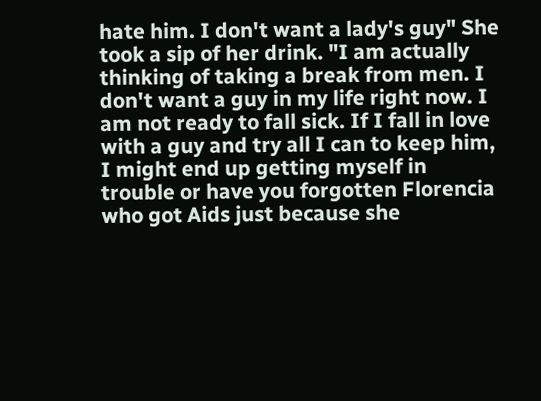hate him. I don't want a lady's guy" She took a sip of her drink. "I am actually thinking of taking a break from men. I don't want a guy in my life right now. I am not ready to fall sick. If I fall in love with a guy and try all I can to keep him, I might end up getting myself in trouble or have you forgotten Florencia who got Aids just because she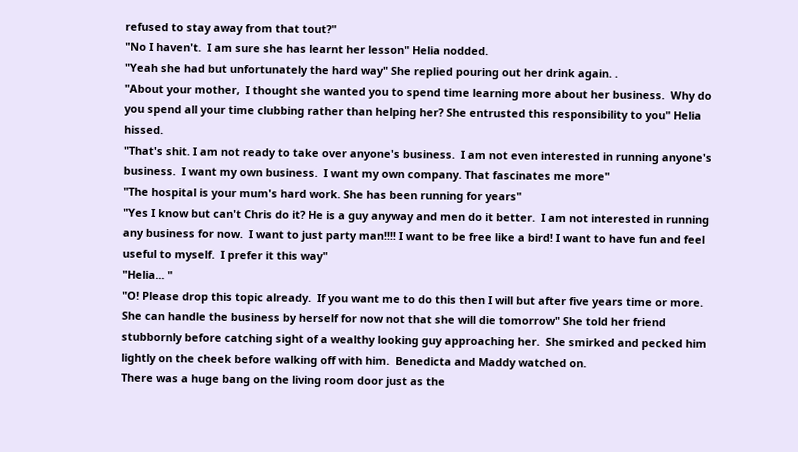refused to stay away from that tout?"
"No I haven't.  I am sure she has learnt her lesson" Helia nodded.
"Yeah she had but unfortunately the hard way" She replied pouring out her drink again. .
"About your mother,  I thought she wanted you to spend time learning more about her business.  Why do you spend all your time clubbing rather than helping her? She entrusted this responsibility to you" Helia hissed.
"That's shit. I am not ready to take over anyone's business.  I am not even interested in running anyone's business.  I want my own business.  I want my own company. That fascinates me more"
"The hospital is your mum's hard work. She has been running for years"
"Yes I know but can't Chris do it? He is a guy anyway and men do it better.  I am not interested in running any business for now.  I want to just party man!!!! I want to be free like a bird! I want to have fun and feel useful to myself.  I prefer it this way"
"Helia... "
"O! Please drop this topic already.  If you want me to do this then I will but after five years time or more.  She can handle the business by herself for now not that she will die tomorrow" She told her friend stubbornly before catching sight of a wealthy looking guy approaching her.  She smirked and pecked him lightly on the cheek before walking off with him.  Benedicta and Maddy watched on.
There was a huge bang on the living room door just as the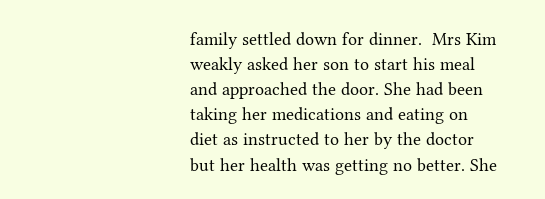family settled down for dinner.  Mrs Kim weakly asked her son to start his meal and approached the door. She had been taking her medications and eating on diet as instructed to her by the doctor but her health was getting no better. She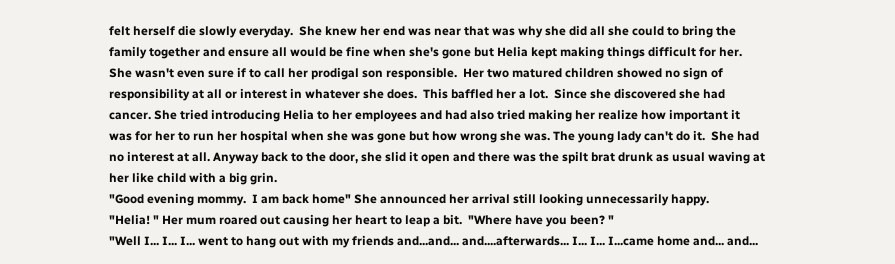felt herself die slowly everyday.  She knew her end was near that was why she did all she could to bring the family together and ensure all would be fine when she's gone but Helia kept making things difficult for her.  She wasn't even sure if to call her prodigal son responsible.  Her two matured children showed no sign of responsibility at all or interest in whatever she does.  This baffled her a lot.  Since she discovered she had cancer. She tried introducing Helia to her employees and had also tried making her realize how important it was for her to run her hospital when she was gone but how wrong she was. The young lady can't do it.  She had no interest at all. Anyway back to the door, she slid it open and there was the spilt brat drunk as usual waving at her like child with a big grin.
"Good evening mommy.  I am back home" She announced her arrival still looking unnecessarily happy.
"Helia! " Her mum roared out causing her heart to leap a bit.  "Where have you been? "
"Well I... I... I... went to hang out with my friends and...and... and....afterwards... I... I... I...came home and... and...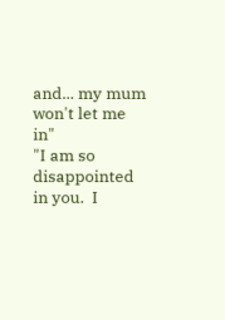and... my mum won't let me in"
"I am so disappointed in you.  I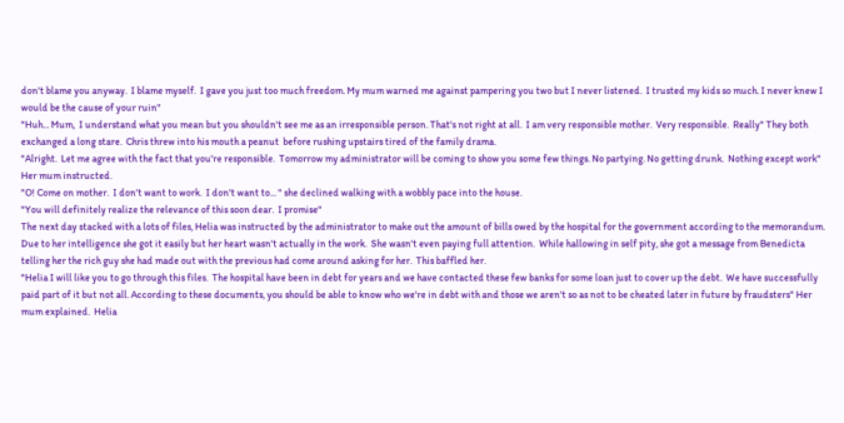don't blame you anyway.  I blame myself.  I gave you just too much freedom. My mum warned me against pampering you two but I never listened.  I trusted my kids so much. I never knew I would be the cause of your ruin"
"Huh... Mum,  I understand what you mean but you shouldn't see me as an irresponsible person. That's not right at all.  I am very responsible mother.  Very responsible.  Really" They both exchanged a long stare.  Chris threw into his mouth a peanut  before rushing upstairs tired of the family drama.
"Alright.  Let me agree with the fact that you're responsible.  Tomorrow my administrator will be coming to show you some few things. No partying. No getting drunk.  Nothing except work" Her mum instructed.
"O! Come on mother.  I don't want to work.  I don't want to... " she declined walking with a wobbly pace into the house.
"You will definitely realize the relevance of this soon dear.  I promise"
The next day stacked with a lots of files, Helia was instructed by the administrator to make out the amount of bills owed by the hospital for the government according to the memorandum.  Due to her intelligence she got it easily but her heart wasn't actually in the work.  She wasn't even paying full attention.  While hallowing in self pity, she got a message from Benedicta telling her the rich guy she had made out with the previous had come around asking for her.  This baffled her.
"Helia I will like you to go through this files.  The hospital have been in debt for years and we have contacted these few banks for some loan just to cover up the debt.  We have successfully paid part of it but not all. According to these documents, you should be able to know who we're in debt with and those we aren't so as not to be cheated later in future by fraudsters" Her mum explained.  Helia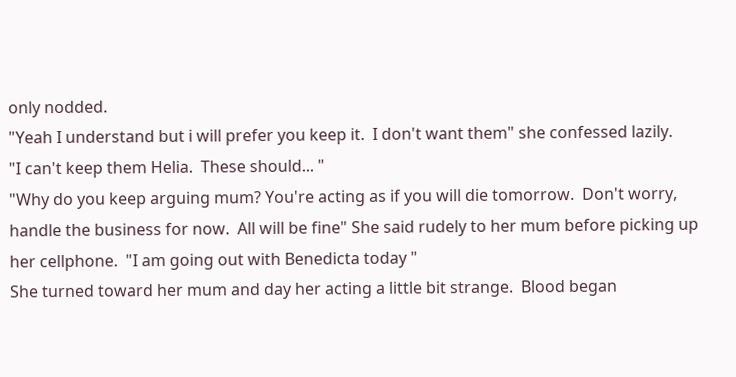only nodded.
"Yeah I understand but i will prefer you keep it.  I don't want them" she confessed lazily.
"I can't keep them Helia.  These should... "
"Why do you keep arguing mum? You're acting as if you will die tomorrow.  Don't worry,  handle the business for now.  All will be fine" She said rudely to her mum before picking up her cellphone.  "I am going out with Benedicta today "
She turned toward her mum and day her acting a little bit strange.  Blood began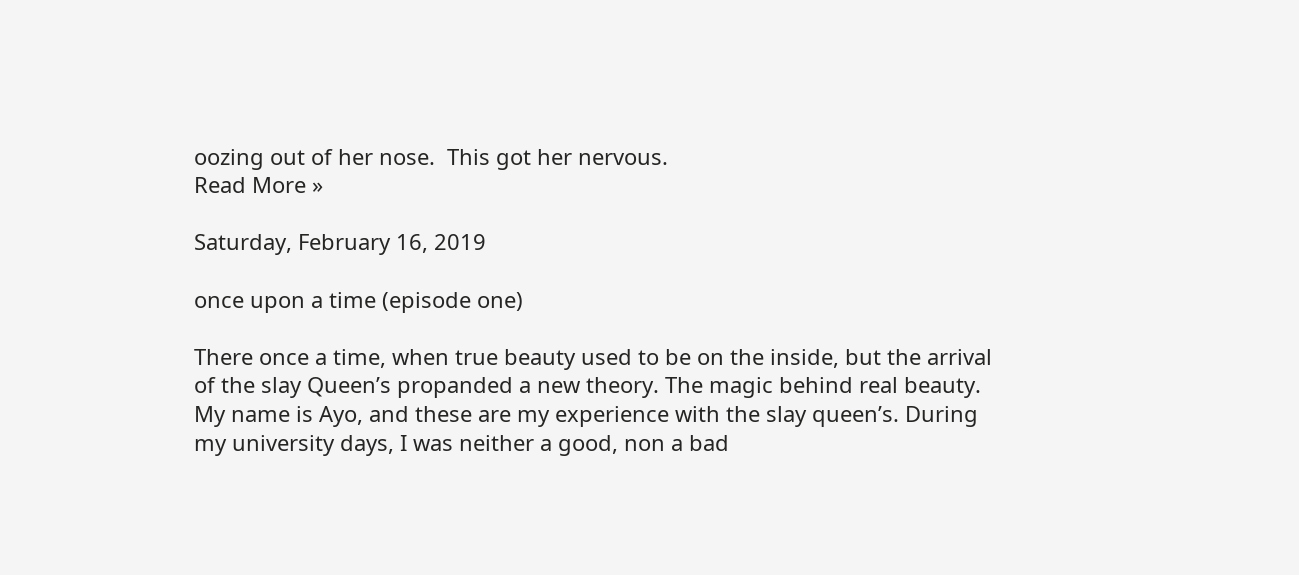oozing out of her nose.  This got her nervous.
Read More »

Saturday, February 16, 2019

once upon a time (episode one)

There once a time, when true beauty used to be on the inside, but the arrival of the slay Queen’s propanded a new theory. The magic behind real beauty.
My name is Ayo, and these are my experience with the slay queen’s. During my university days, I was neither a good, non a bad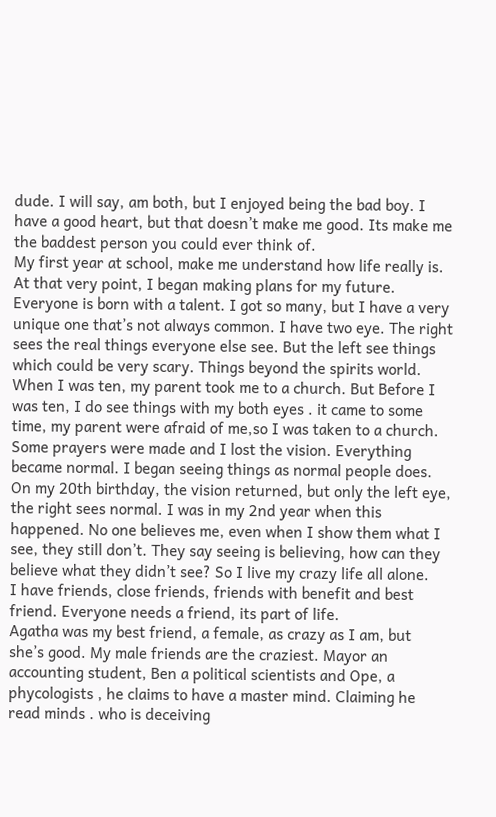dude. I will say, am both, but I enjoyed being the bad boy. I have a good heart, but that doesn’t make me good. Its make me the baddest person you could ever think of.
My first year at school, make me understand how life really is. At that very point, I began making plans for my future. Everyone is born with a talent. I got so many, but I have a very unique one that’s not always common. I have two eye. The right sees the real things everyone else see. But the left see things which could be very scary. Things beyond the spirits world.
When I was ten, my parent took me to a church. But Before I was ten, I do see things with my both eyes . it came to some time, my parent were afraid of me,so I was taken to a church. Some prayers were made and I lost the vision. Everything became normal. I began seeing things as normal people does.
On my 20th birthday, the vision returned, but only the left eye, the right sees normal. I was in my 2nd year when this happened. No one believes me, even when I show them what I see, they still don’t. They say seeing is believing, how can they believe what they didn’t see? So I live my crazy life all alone.
I have friends, close friends, friends with benefit and best friend. Everyone needs a friend, its part of life.
Agatha was my best friend, a female, as crazy as I am, but she’s good. My male friends are the craziest. Mayor an accounting student, Ben a political scientists and Ope, a phycologists , he claims to have a master mind. Claiming he read minds . who is deceiving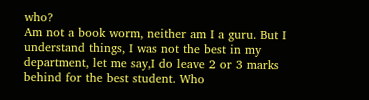who?
Am not a book worm, neither am I a guru. But I understand things, I was not the best in my department, let me say,I do leave 2 or 3 marks behind for the best student. Who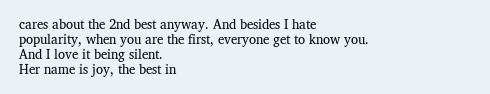cares about the 2nd best anyway. And besides I hate popularity, when you are the first, everyone get to know you. And I love it being silent.
Her name is joy, the best in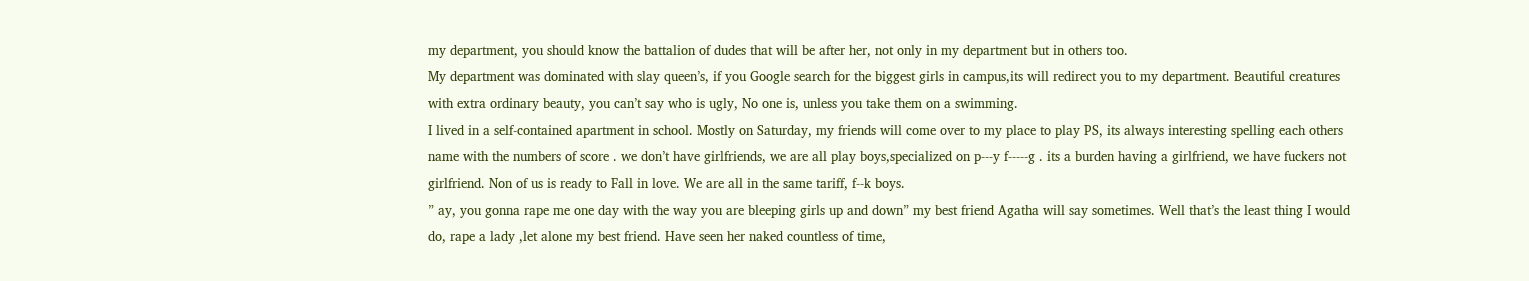my department, you should know the battalion of dudes that will be after her, not only in my department but in others too.
My department was dominated with slay queen’s, if you Google search for the biggest girls in campus,its will redirect you to my department. Beautiful creatures with extra ordinary beauty, you can’t say who is ugly, No one is, unless you take them on a swimming.
I lived in a self-contained apartment in school. Mostly on Saturday, my friends will come over to my place to play PS, its always interesting spelling each others name with the numbers of score . we don’t have girlfriends, we are all play boys,specialized on p---y f-----g . its a burden having a girlfriend, we have fuckers not girlfriend. Non of us is ready to Fall in love. We are all in the same tariff, f--k boys.
” ay, you gonna rape me one day with the way you are bleeping girls up and down” my best friend Agatha will say sometimes. Well that’s the least thing I would do, rape a lady ,let alone my best friend. Have seen her naked countless of time,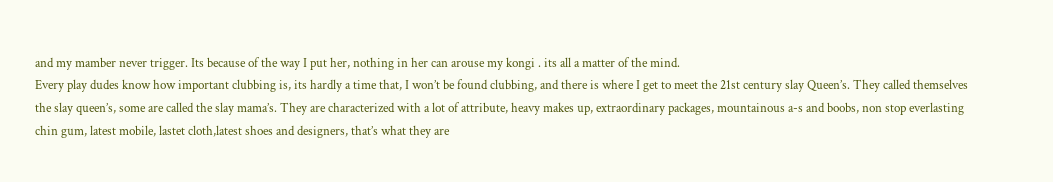and my mamber never trigger. Its because of the way I put her, nothing in her can arouse my kongi . its all a matter of the mind.
Every play dudes know how important clubbing is, its hardly a time that, I won’t be found clubbing, and there is where I get to meet the 21st century slay Queen’s. They called themselves the slay queen’s, some are called the slay mama’s. They are characterized with a lot of attribute, heavy makes up, extraordinary packages, mountainous a-s and boobs, non stop everlasting chin gum, latest mobile, lastet cloth,latest shoes and designers, that’s what they are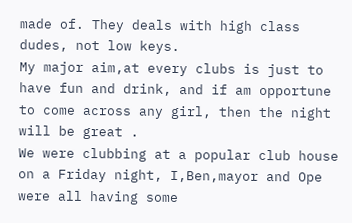made of. They deals with high class dudes, not low keys.
My major aim,at every clubs is just to have fun and drink, and if am opportune to come across any girl, then the night will be great .
We were clubbing at a popular club house on a Friday night, I,Ben,mayor and Ope were all having some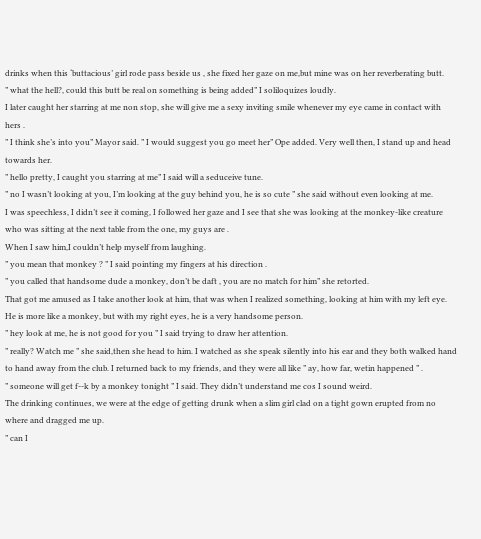drinks when this ‘buttacious’ girl rode pass beside us , she fixed her gaze on me,but mine was on her reverberating butt.
” what the hell?, could this butt be real on something is being added” I soliloquizes loudly.
I later caught her starring at me non stop, she will give me a sexy inviting smile whenever my eye came in contact with hers .
” I think she’s into you” Mayor said. ” I would suggest you go meet her” Ope added. Very well then, I stand up and head towards her.
” hello pretty, I caught you starring at me” I said will a seduceive tune.
” no I wasn’t looking at you, I’m looking at the guy behind you, he is so cute ” she said without even looking at me.
I was speechless, I didn’t see it coming, I followed her gaze and I see that she was looking at the monkey-like creature who was sitting at the next table from the one, my guys are .
When I saw him,I couldn’t help myself from laughing.
” you mean that monkey ? ” I said pointing my fingers at his direction .
” you called that handsome dude a monkey, don’t be daft , you are no match for him” she retorted.
That got me amused as I take another look at him, that was when I realized something, looking at him with my left eye. He is more like a monkey, but with my right eyes, he is a very handsome person.
” hey look at me, he is not good for you ” I said trying to draw her attention.
” really? Watch me ” she said,then she head to him. I watched as she speak silently into his ear and they both walked hand to hand away from the club. I returned back to my friends, and they were all like ” ay, how far, wetin happened ” .
” someone will get f--k by a monkey tonight ” I said. They didn’t understand me cos I sound weird.
The drinking continues, we were at the edge of getting drunk when a slim girl clad on a tight gown erupted from no where and dragged me up.
” can I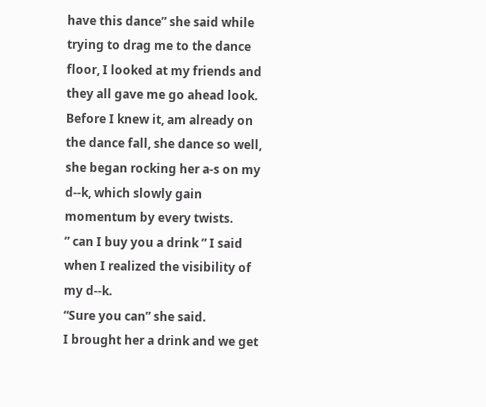have this dance” she said while trying to drag me to the dance floor, I looked at my friends and they all gave me go ahead look. Before I knew it, am already on the dance fall, she dance so well, she began rocking her a-s on my d--k, which slowly gain momentum by every twists.
” can I buy you a drink ” I said when I realized the visibility of my d--k.
“Sure you can” she said.
I brought her a drink and we get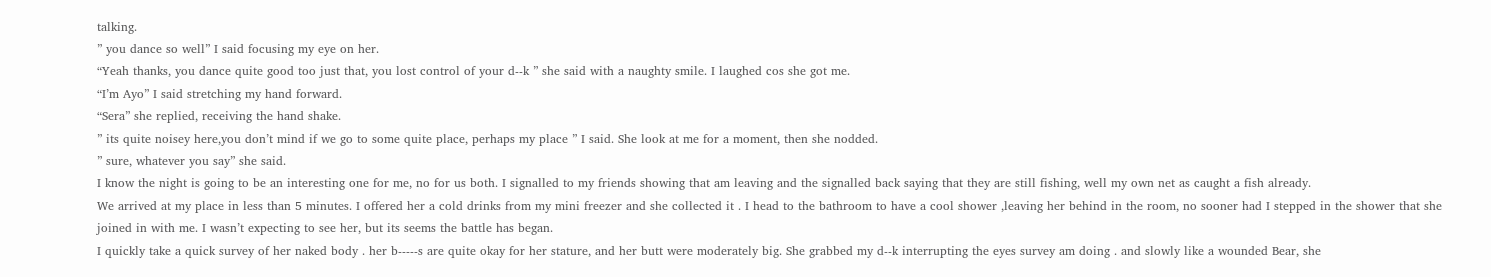talking.
” you dance so well” I said focusing my eye on her.
“Yeah thanks, you dance quite good too just that, you lost control of your d--k ” she said with a naughty smile. I laughed cos she got me.
“I’m Ayo” I said stretching my hand forward.
“Sera” she replied, receiving the hand shake.
” its quite noisey here,you don’t mind if we go to some quite place, perhaps my place ” I said. She look at me for a moment, then she nodded.
” sure, whatever you say” she said.
I know the night is going to be an interesting one for me, no for us both. I signalled to my friends showing that am leaving and the signalled back saying that they are still fishing, well my own net as caught a fish already.
We arrived at my place in less than 5 minutes. I offered her a cold drinks from my mini freezer and she collected it . I head to the bathroom to have a cool shower ,leaving her behind in the room, no sooner had I stepped in the shower that she joined in with me. I wasn’t expecting to see her, but its seems the battle has began.
I quickly take a quick survey of her naked body . her b-----s are quite okay for her stature, and her butt were moderately big. She grabbed my d--k interrupting the eyes survey am doing . and slowly like a wounded Bear, she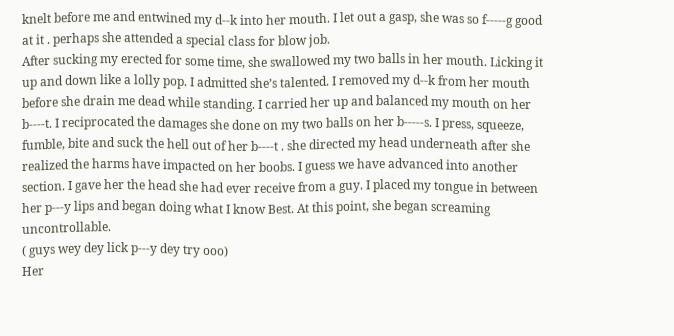knelt before me and entwined my d--k into her mouth. I let out a gasp, she was so f-----g good at it . perhaps she attended a special class for blow job.
After sucking my erected for some time, she swallowed my two balls in her mouth. Licking it up and down like a lolly pop. I admitted she’s talented. I removed my d--k from her mouth before she drain me dead while standing. I carried her up and balanced my mouth on her b----t. I reciprocated the damages she done on my two balls on her b-----s. I press, squeeze, fumble, bite and suck the hell out of her b----t . she directed my head underneath after she realized the harms have impacted on her boobs. I guess we have advanced into another section. I gave her the head she had ever receive from a guy. I placed my tongue in between her p---y lips and began doing what I know Best. At this point, she began screaming uncontrollable.
( guys wey dey lick p---y dey try ooo)
Her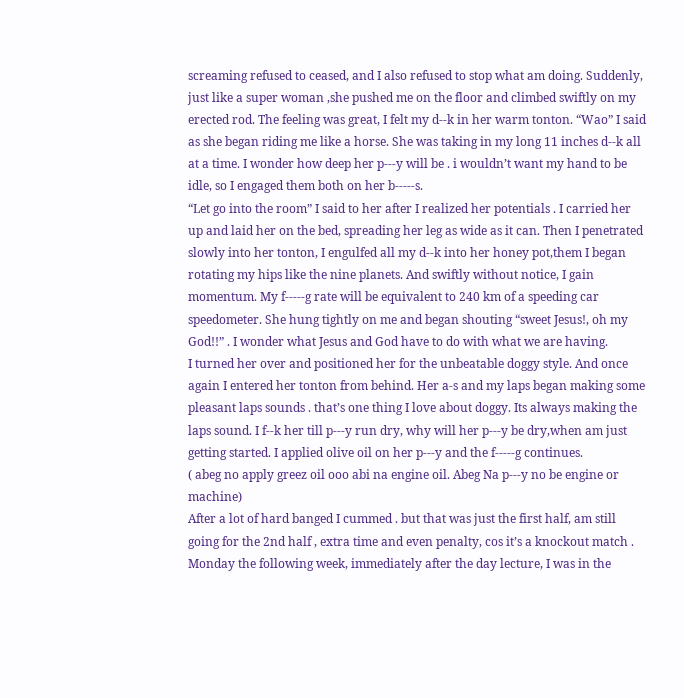screaming refused to ceased, and I also refused to stop what am doing. Suddenly, just like a super woman ,she pushed me on the floor and climbed swiftly on my erected rod. The feeling was great, I felt my d--k in her warm tonton. “Wao” I said as she began riding me like a horse. She was taking in my long 11 inches d--k all at a time. I wonder how deep her p---y will be . i wouldn’t want my hand to be idle, so I engaged them both on her b-----s.
“Let go into the room” I said to her after I realized her potentials . I carried her up and laid her on the bed, spreading her leg as wide as it can. Then I penetrated slowly into her tonton, I engulfed all my d--k into her honey pot,them I began rotating my hips like the nine planets. And swiftly without notice, I gain momentum. My f-----g rate will be equivalent to 240 km of a speeding car speedometer. She hung tightly on me and began shouting “sweet Jesus!, oh my God!!” . I wonder what Jesus and God have to do with what we are having.
I turned her over and positioned her for the unbeatable doggy style. And once again I entered her tonton from behind. Her a-s and my laps began making some pleasant laps sounds . that’s one thing I love about doggy. Its always making the laps sound. I f--k her till p---y run dry, why will her p---y be dry,when am just getting started. I applied olive oil on her p---y and the f-----g continues.
( abeg no apply greez oil ooo abi na engine oil. Abeg Na p---y no be engine or machine)
After a lot of hard banged I cummed . but that was just the first half, am still going for the 2nd half , extra time and even penalty, cos it’s a knockout match .
Monday the following week, immediately after the day lecture, I was in the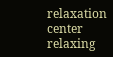relaxation center relaxing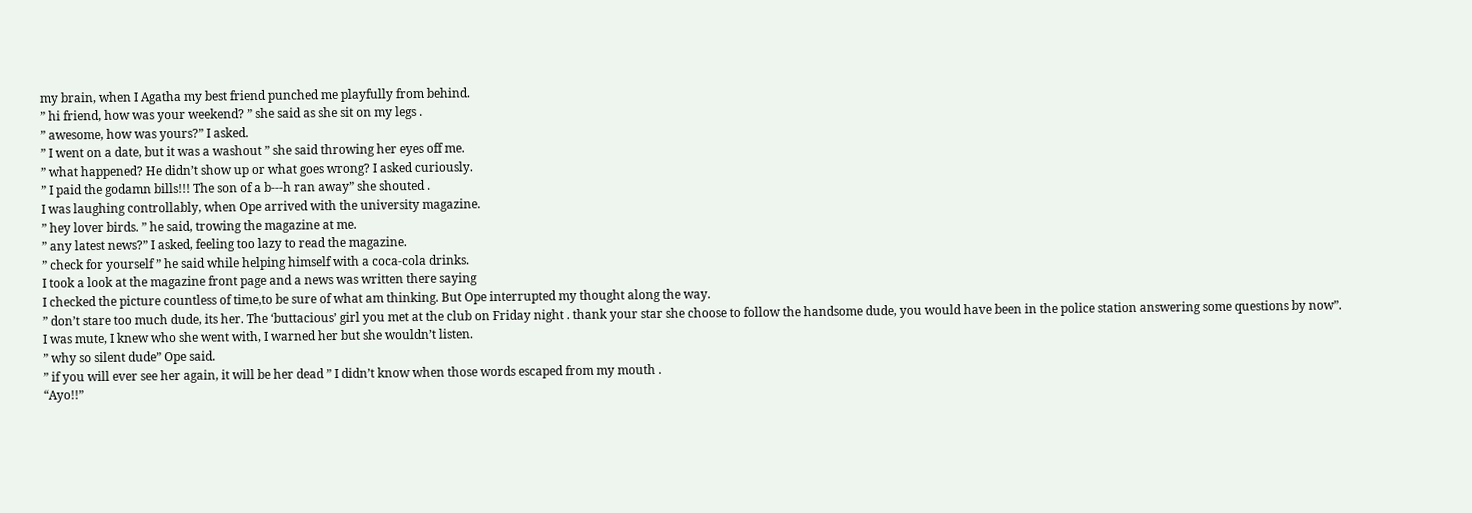my brain, when I Agatha my best friend punched me playfully from behind.
” hi friend, how was your weekend? ” she said as she sit on my legs .
” awesome, how was yours?” I asked.
” I went on a date, but it was a washout ” she said throwing her eyes off me.
” what happened? He didn’t show up or what goes wrong? I asked curiously.
” I paid the godamn bills!!! The son of a b---h ran away” she shouted .
I was laughing controllably, when Ope arrived with the university magazine.
” hey lover birds. ” he said, trowing the magazine at me.
” any latest news?” I asked, feeling too lazy to read the magazine.
” check for yourself ” he said while helping himself with a coca-cola drinks.
I took a look at the magazine front page and a news was written there saying
I checked the picture countless of time,to be sure of what am thinking. But Ope interrupted my thought along the way.
” don’t stare too much dude, its her. The ‘buttacious’ girl you met at the club on Friday night . thank your star she choose to follow the handsome dude, you would have been in the police station answering some questions by now”.
I was mute, I knew who she went with, I warned her but she wouldn’t listen.
” why so silent dude” Ope said.
” if you will ever see her again, it will be her dead ” I didn’t know when those words escaped from my mouth .
“Ayo!!”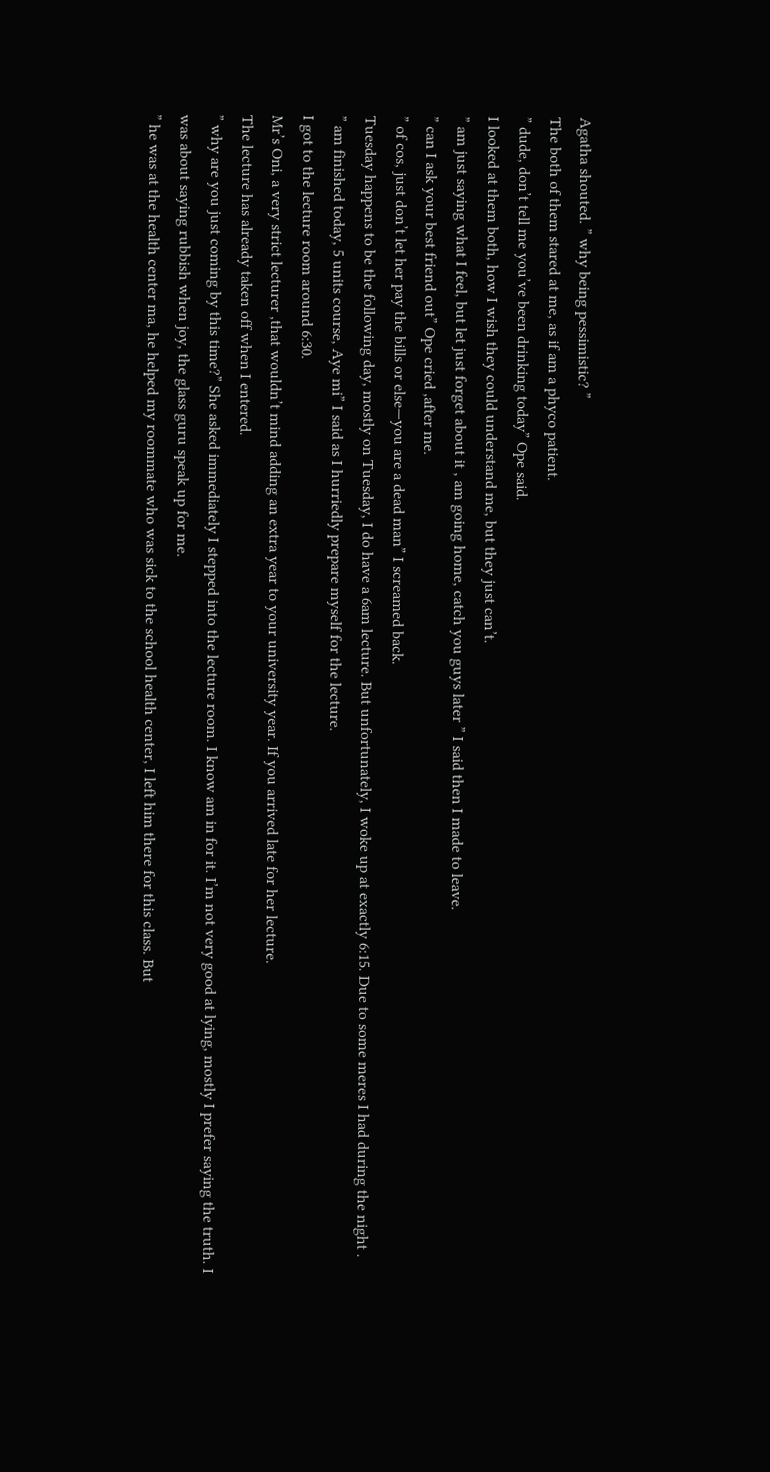Agatha shouted. ” why being pessimistic? ”
The both of them stared at me, as if am a phyco patient.
” dude, don’t tell me you’ve been drinking today” Ope said.
I looked at them both, how I wish they could understand me, but they just can’t.
” am just saying what I feel, but let just forget about it , am going home, catch you guys later ” I said then I made to leave.
” can I ask your best friend out” Ope cried ,after me.
” of cos, just don’t let her pay the bills or else—you are a dead man” I screamed back.
Tuesday happens to be the following day, mostly on Tuesday, I do have a 6am lecture. But unfortunately, I woke up at exactly 6:15. Due to some meres I had during the night .
” am finished today, 5 units course, Aye mi” I said as I hurriedly prepare myself for the lecture.
I got to the lecture room around 6:30.
Mr’s Oni, a very strict lecturer ,that wouldn’t mind adding an extra year to your university year. If you arrived late for her lecture.
The lecture has already taken off when I entered.
” why are you just coming by this time?” She asked immediately I stepped into the lecture room. I know am in for it. I’m not very good at lying, mostly I prefer saying the truth. I was about saying rubbish when joy, the glass guru speak up for me.
” he was at the health center ma, he helped my roommate who was sick to the school health center, I left him there for this class. But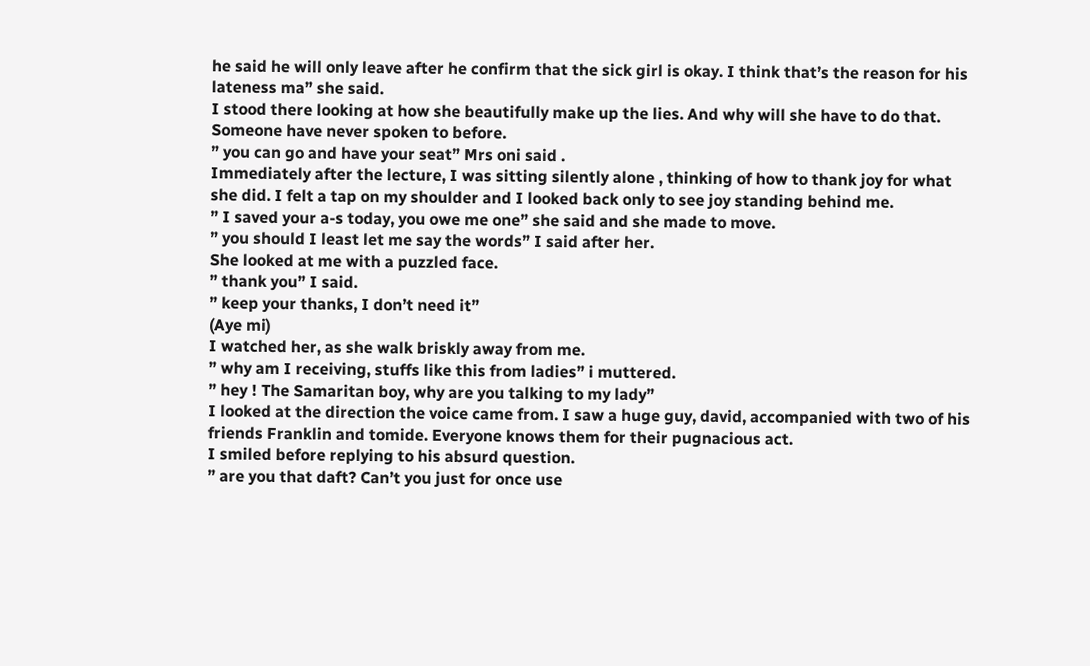he said he will only leave after he confirm that the sick girl is okay. I think that’s the reason for his lateness ma” she said.
I stood there looking at how she beautifully make up the lies. And why will she have to do that. Someone have never spoken to before.
” you can go and have your seat” Mrs oni said .
Immediately after the lecture, I was sitting silently alone , thinking of how to thank joy for what she did. I felt a tap on my shoulder and I looked back only to see joy standing behind me.
” I saved your a-s today, you owe me one” she said and she made to move.
” you should I least let me say the words” I said after her.
She looked at me with a puzzled face.
” thank you” I said.
” keep your thanks, I don’t need it”
(Aye mi)
I watched her, as she walk briskly away from me.
” why am I receiving, stuffs like this from ladies” i muttered.
” hey ! The Samaritan boy, why are you talking to my lady”
I looked at the direction the voice came from. I saw a huge guy, david, accompanied with two of his friends Franklin and tomide. Everyone knows them for their pugnacious act.
I smiled before replying to his absurd question.
” are you that daft? Can’t you just for once use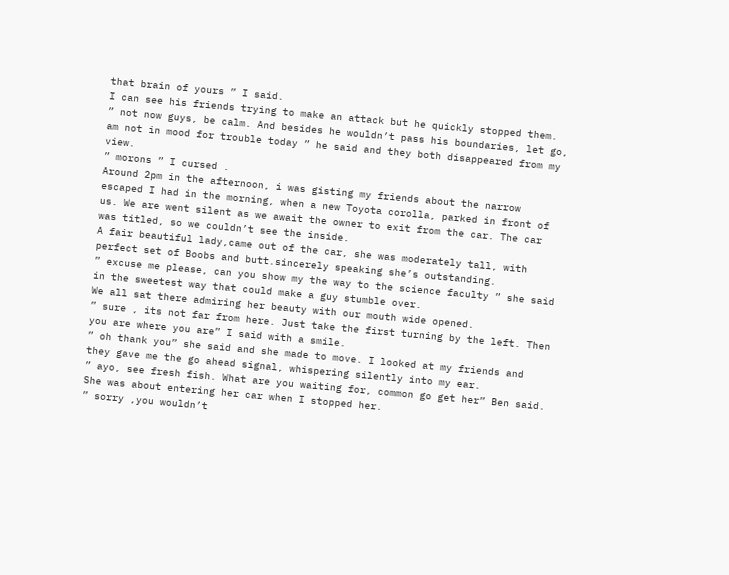that brain of yours ” I said.
I can see his friends trying to make an attack but he quickly stopped them.
” not now guys, be calm. And besides he wouldn’t pass his boundaries, let go, am not in mood for trouble today ” he said and they both disappeared from my view.
” morons ” I cursed .
Around 2pm in the afternoon, i was gisting my friends about the narrow escaped I had in the morning, when a new Toyota corolla, parked in front of us. We are went silent as we await the owner to exit from the car. The car was titled, so we couldn’t see the inside.
A fair beautiful lady,came out of the car, she was moderately tall, with perfect set of Boobs and butt.sincerely speaking she’s outstanding.
” excuse me please, can you show my the way to the science faculty ” she said in the sweetest way that could make a guy stumble over.
We all sat there admiring her beauty with our mouth wide opened.
” sure , its not far from here. Just take the first turning by the left. Then you are where you are” I said with a smile.
” oh thank you” she said and she made to move. I looked at my friends and they gave me the go ahead signal, whispering silently into my ear.
” ayo, see fresh fish. What are you waiting for, common go get her” Ben said.
She was about entering her car when I stopped her.
” sorry ,you wouldn’t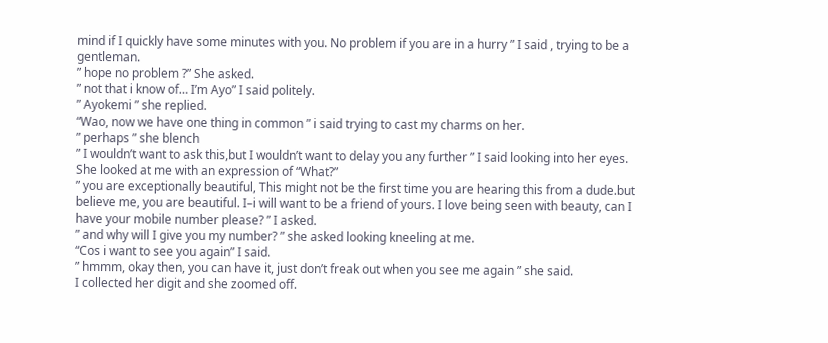mind if I quickly have some minutes with you. No problem if you are in a hurry ” I said , trying to be a gentleman.
” hope no problem ?” She asked.
” not that i know of… I’m Ayo” I said politely.
” Ayokemi ” she replied.
“Wao, now we have one thing in common ” i said trying to cast my charms on her.
” perhaps ” she blench
” I wouldn’t want to ask this,but I wouldn’t want to delay you any further ” I said looking into her eyes.
She looked at me with an expression of “What?”
” you are exceptionally beautiful, This might not be the first time you are hearing this from a dude.but believe me, you are beautiful. I–i will want to be a friend of yours. I love being seen with beauty, can I have your mobile number please? ” I asked.
” and why will I give you my number? ” she asked looking kneeling at me.
“Cos i want to see you again” I said.
” hmmm, okay then, you can have it, just don’t freak out when you see me again ” she said.
I collected her digit and she zoomed off.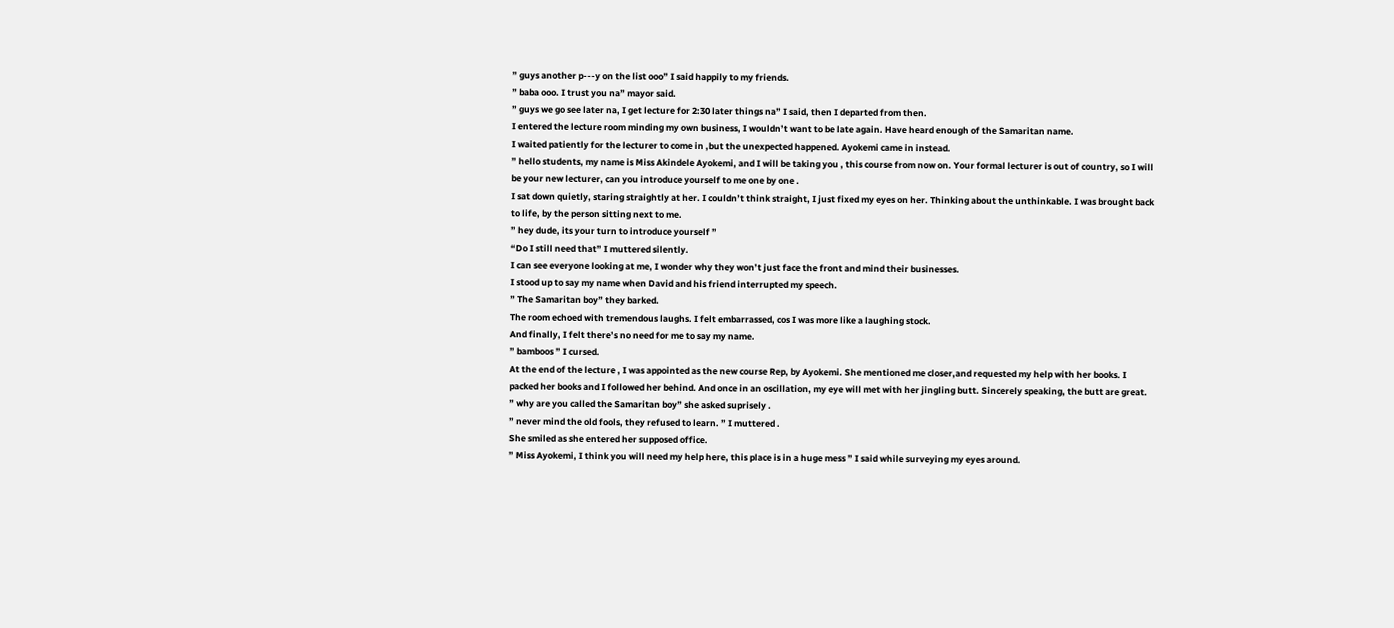” guys another p---y on the list ooo” I said happily to my friends.
” baba ooo. I trust you na” mayor said.
” guys we go see later na, I get lecture for 2:30 later things na” I said, then I departed from then.
I entered the lecture room minding my own business, I wouldn’t want to be late again. Have heard enough of the Samaritan name.
I waited patiently for the lecturer to come in ,but the unexpected happened. Ayokemi came in instead.
” hello students, my name is Miss Akindele Ayokemi, and I will be taking you , this course from now on. Your formal lecturer is out of country, so I will be your new lecturer, can you introduce yourself to me one by one .
I sat down quietly, staring straightly at her. I couldn’t think straight, I just fixed my eyes on her. Thinking about the unthinkable. I was brought back to life, by the person sitting next to me.
” hey dude, its your turn to introduce yourself ”
“Do I still need that” I muttered silently.
I can see everyone looking at me, I wonder why they won’t just face the front and mind their businesses.
I stood up to say my name when David and his friend interrupted my speech.
” The Samaritan boy” they barked.
The room echoed with tremendous laughs. I felt embarrassed, cos I was more like a laughing stock.
And finally, I felt there’s no need for me to say my name.
” bamboos ” I cursed.
At the end of the lecture , I was appointed as the new course Rep, by Ayokemi. She mentioned me closer,and requested my help with her books. I packed her books and I followed her behind. And once in an oscillation, my eye will met with her jingling butt. Sincerely speaking, the butt are great.
” why are you called the Samaritan boy” she asked suprisely .
” never mind the old fools, they refused to learn. ” I muttered .
She smiled as she entered her supposed office.
” Miss Ayokemi, I think you will need my help here, this place is in a huge mess ” I said while surveying my eyes around.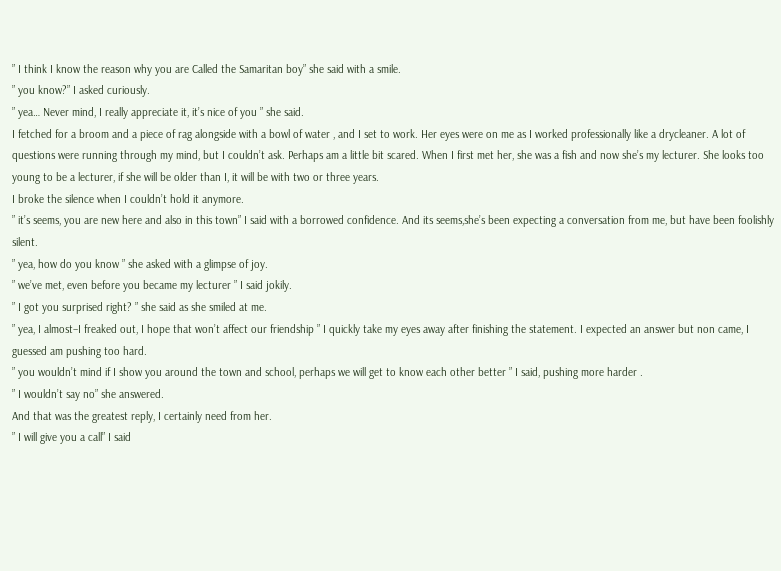” I think I know the reason why you are Called the Samaritan boy” she said with a smile.
” you know?” I asked curiously.
” yea… Never mind, I really appreciate it, it’s nice of you ” she said.
I fetched for a broom and a piece of rag alongside with a bowl of water , and I set to work. Her eyes were on me as I worked professionally like a drycleaner. A lot of questions were running through my mind, but I couldn’t ask. Perhaps am a little bit scared. When I first met her, she was a fish and now she’s my lecturer. She looks too young to be a lecturer, if she will be older than I, it will be with two or three years.
I broke the silence when I couldn’t hold it anymore.
” it’s seems, you are new here and also in this town” I said with a borrowed confidence. And its seems,she’s been expecting a conversation from me, but have been foolishly silent.
” yea, how do you know ” she asked with a glimpse of joy.
” we’ve met, even before you became my lecturer ” I said jokily.
” I got you surprised right? ” she said as she smiled at me.
” yea, I almost–I freaked out, I hope that won’t affect our friendship ” I quickly take my eyes away after finishing the statement. I expected an answer but non came, I guessed am pushing too hard.
” you wouldn’t mind if I show you around the town and school, perhaps we will get to know each other better ” I said, pushing more harder .
” I wouldn’t say no” she answered.
And that was the greatest reply, I certainly need from her.
” I will give you a call” I said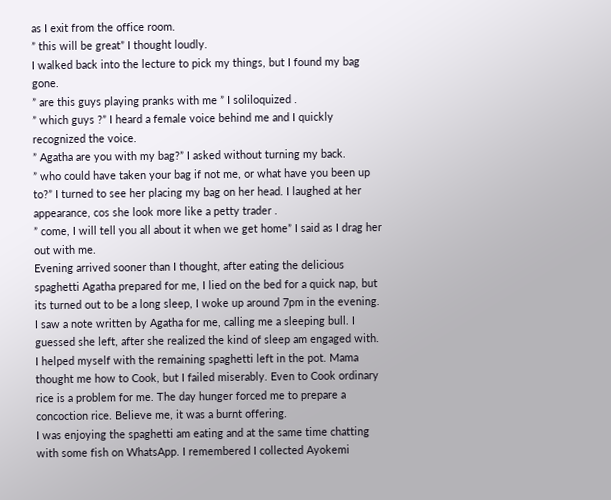as I exit from the office room.
” this will be great” I thought loudly.
I walked back into the lecture to pick my things, but I found my bag gone.
” are this guys playing pranks with me ” I soliloquized .
” which guys ?” I heard a female voice behind me and I quickly recognized the voice.
” Agatha are you with my bag?” I asked without turning my back.
” who could have taken your bag if not me, or what have you been up to?” I turned to see her placing my bag on her head. I laughed at her appearance, cos she look more like a petty trader .
” come, I will tell you all about it when we get home” I said as I drag her out with me.
Evening arrived sooner than I thought, after eating the delicious spaghetti Agatha prepared for me, I lied on the bed for a quick nap, but its turned out to be a long sleep, I woke up around 7pm in the evening.
I saw a note written by Agatha for me, calling me a sleeping bull. I guessed she left, after she realized the kind of sleep am engaged with.
I helped myself with the remaining spaghetti left in the pot. Mama thought me how to Cook, but I failed miserably. Even to Cook ordinary rice is a problem for me. The day hunger forced me to prepare a concoction rice. Believe me, it was a burnt offering.
I was enjoying the spaghetti am eating and at the same time chatting with some fish on WhatsApp. I remembered I collected Ayokemi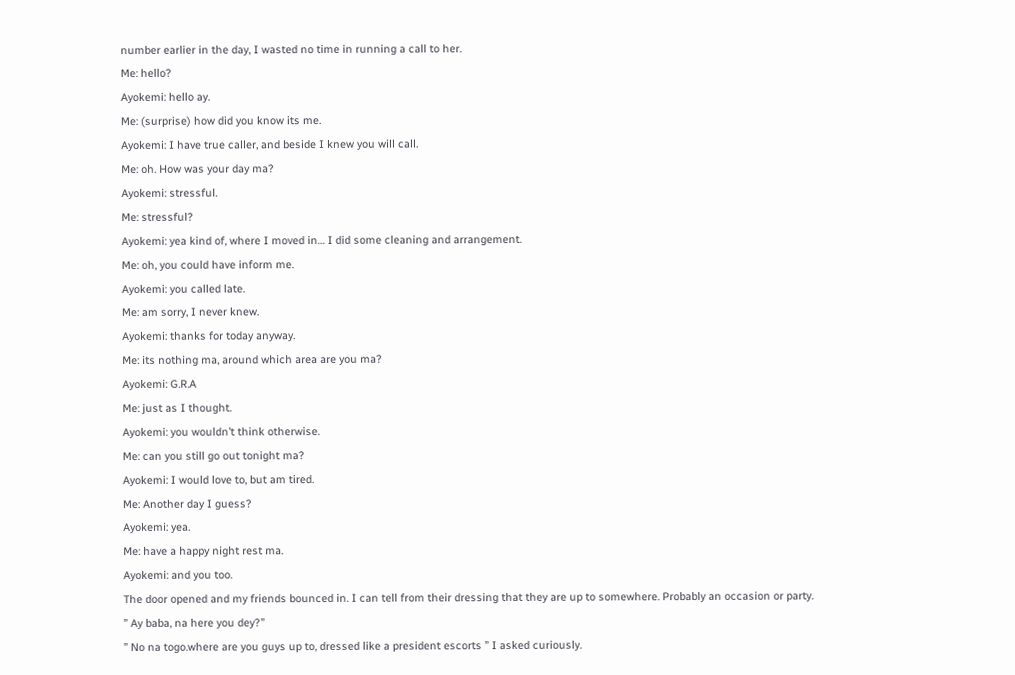number earlier in the day, I wasted no time in running a call to her.
Me: hello?
Ayokemi: hello ay.
Me: (surprise) how did you know its me.
Ayokemi: I have true caller, and beside I knew you will call.
Me: oh. How was your day ma?
Ayokemi: stressful.
Me: stressful?
Ayokemi: yea kind of, where I moved in… I did some cleaning and arrangement.
Me: oh, you could have inform me.
Ayokemi: you called late.
Me: am sorry, I never knew.
Ayokemi: thanks for today anyway.
Me: its nothing ma, around which area are you ma?
Ayokemi: G.R.A
Me: just as I thought.
Ayokemi: you wouldn’t think otherwise.
Me: can you still go out tonight ma?
Ayokemi: I would love to, but am tired.
Me: Another day I guess?
Ayokemi: yea.
Me: have a happy night rest ma.
Ayokemi: and you too.
The door opened and my friends bounced in. I can tell from their dressing that they are up to somewhere. Probably an occasion or party.
” Ay baba, na here you dey?”
” No na togo.where are you guys up to, dressed like a president escorts ” I asked curiously.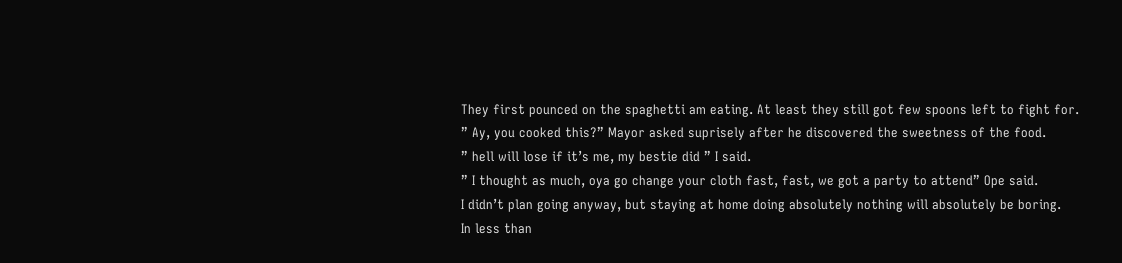They first pounced on the spaghetti am eating. At least they still got few spoons left to fight for.
” Ay, you cooked this?” Mayor asked suprisely after he discovered the sweetness of the food.
” hell will lose if it’s me, my bestie did ” I said.
” I thought as much, oya go change your cloth fast, fast, we got a party to attend” Ope said.
I didn’t plan going anyway, but staying at home doing absolutely nothing will absolutely be boring.
In less than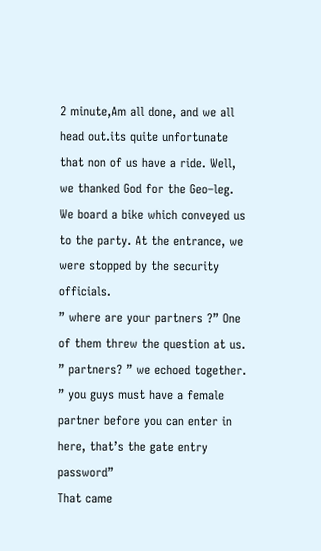2 minute,Am all done, and we all head out.its quite unfortunate that non of us have a ride. Well, we thanked God for the Geo–leg.
We board a bike which conveyed us to the party. At the entrance, we were stopped by the security officials.
” where are your partners ?” One of them threw the question at us.
” partners? ” we echoed together.
” you guys must have a female partner before you can enter in here, that’s the gate entry password”
That came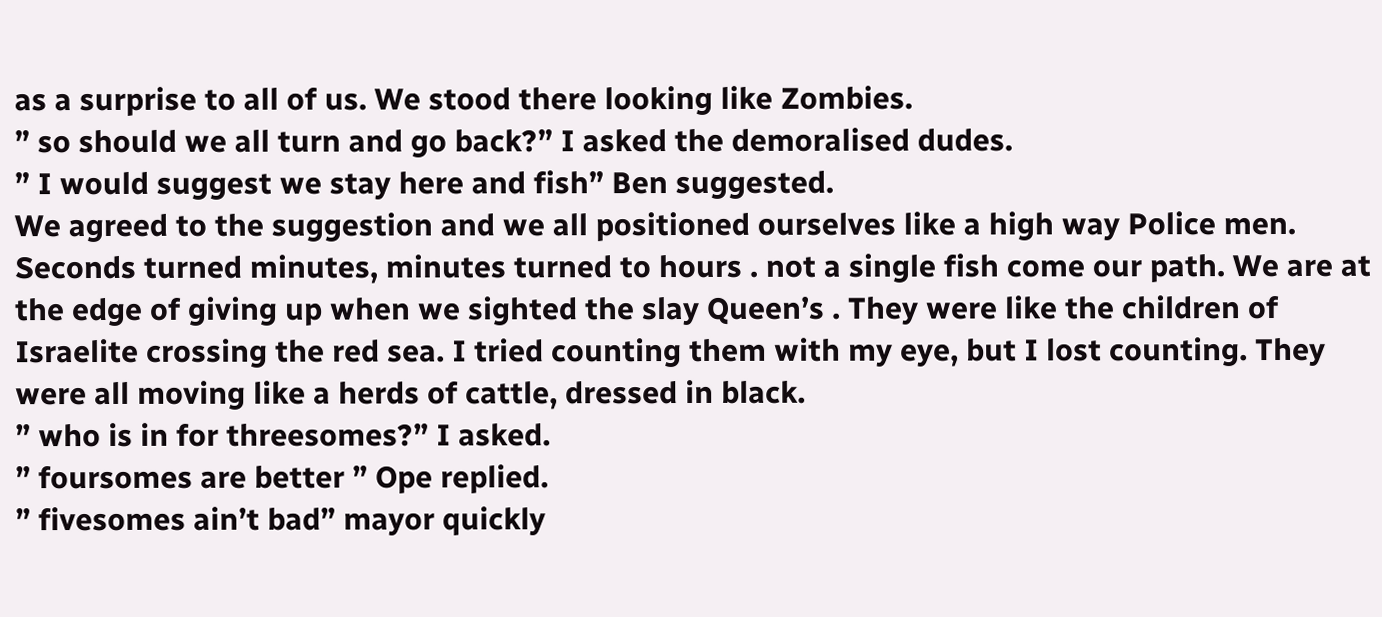as a surprise to all of us. We stood there looking like Zombies.
” so should we all turn and go back?” I asked the demoralised dudes.
” I would suggest we stay here and fish” Ben suggested.
We agreed to the suggestion and we all positioned ourselves like a high way Police men.
Seconds turned minutes, minutes turned to hours . not a single fish come our path. We are at the edge of giving up when we sighted the slay Queen’s . They were like the children of Israelite crossing the red sea. I tried counting them with my eye, but I lost counting. They were all moving like a herds of cattle, dressed in black.
” who is in for threesomes?” I asked.
” foursomes are better ” Ope replied.
” fivesomes ain’t bad” mayor quickly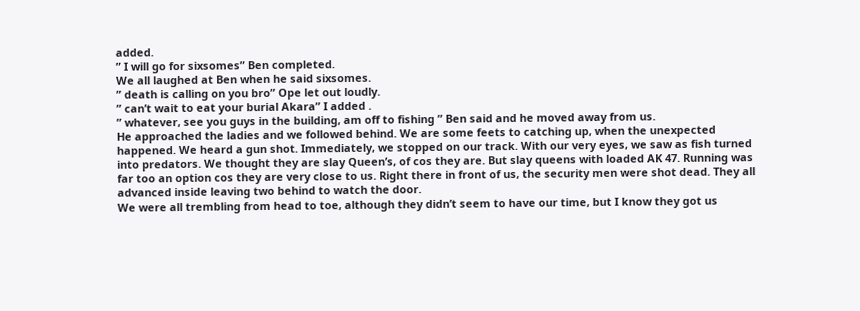added.
” I will go for sixsomes” Ben completed.
We all laughed at Ben when he said sixsomes.
” death is calling on you bro” Ope let out loudly.
” can’t wait to eat your burial Akara” I added .
” whatever, see you guys in the building, am off to fishing ” Ben said and he moved away from us.
He approached the ladies and we followed behind. We are some feets to catching up, when the unexpected happened. We heard a gun shot. Immediately, we stopped on our track. With our very eyes, we saw as fish turned into predators. We thought they are slay Queen’s, of cos they are. But slay queens with loaded AK 47. Running was far too an option cos they are very close to us. Right there in front of us, the security men were shot dead. They all advanced inside leaving two behind to watch the door.
We were all trembling from head to toe, although they didn’t seem to have our time, but I know they got us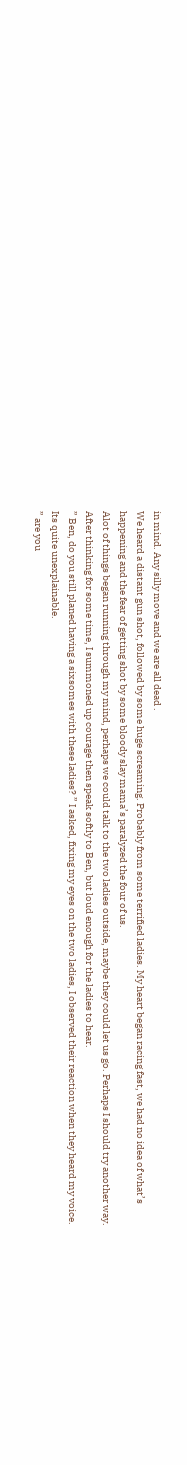in mind. Any silly move and we are all dead .
We heard a distant gun shot, followed by some huge screaming. Probably from some terrified ladies. My heart began racing fast, we had no idea of what’s happening and the fear of getting shot by some bloody slay mama’s paralyzed the four of us.
Alot of things began running through my mind, perhaps we could talk to the two ladies outside, maybe they could let us go. Perhaps I should try another way. After thinking for some time, I summoned up courage then speak softly to Ben, but loud enough for the ladies to hear.
” Ben, do you still planed having a sixsomes with these ladies? ” I asked, fixing my eyes on the two ladies, I observed their reaction when they heard my voice. Its quite unexplainable.
” are you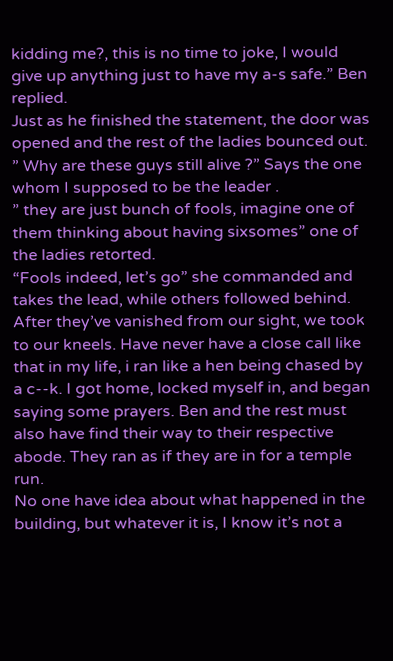kidding me?, this is no time to joke, I would give up anything just to have my a-s safe.” Ben replied.
Just as he finished the statement, the door was opened and the rest of the ladies bounced out.
” Why are these guys still alive ?” Says the one whom I supposed to be the leader .
” they are just bunch of fools, imagine one of them thinking about having sixsomes” one of the ladies retorted.
“Fools indeed, let’s go” she commanded and takes the lead, while others followed behind.
After they’ve vanished from our sight, we took to our kneels. Have never have a close call like that in my life, i ran like a hen being chased by a c--k. I got home, locked myself in, and began saying some prayers. Ben and the rest must also have find their way to their respective abode. They ran as if they are in for a temple run.
No one have idea about what happened in the building, but whatever it is, I know it’s not a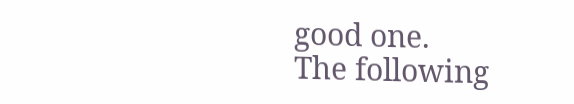good one.
The following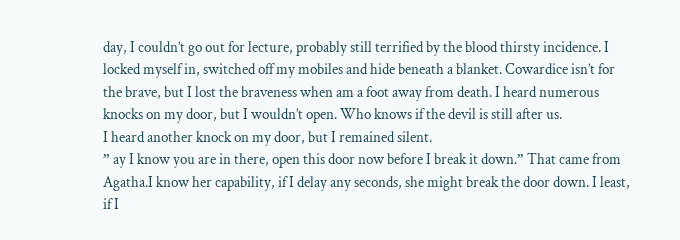day, I couldn’t go out for lecture, probably still terrified by the blood thirsty incidence. I locked myself in, switched off my mobiles and hide beneath a blanket. Cowardice isn’t for the brave, but I lost the braveness when am a foot away from death. I heard numerous knocks on my door, but I wouldn’t open. Who knows if the devil is still after us.
I heard another knock on my door, but I remained silent.
” ay I know you are in there, open this door now before I break it down.” That came from Agatha.I know her capability, if I delay any seconds, she might break the door down. I least, if I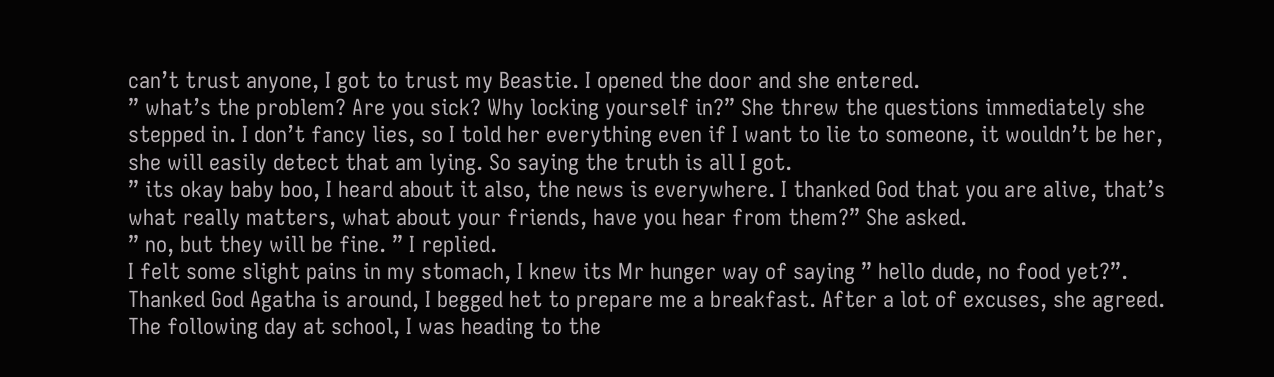can’t trust anyone, I got to trust my Beastie. I opened the door and she entered.
” what’s the problem? Are you sick? Why locking yourself in?” She threw the questions immediately she stepped in. I don’t fancy lies, so I told her everything even if I want to lie to someone, it wouldn’t be her, she will easily detect that am lying. So saying the truth is all I got.
” its okay baby boo, I heard about it also, the news is everywhere. I thanked God that you are alive, that’s what really matters, what about your friends, have you hear from them?” She asked.
” no, but they will be fine. ” I replied.
I felt some slight pains in my stomach, I knew its Mr hunger way of saying ” hello dude, no food yet?”.
Thanked God Agatha is around, I begged het to prepare me a breakfast. After a lot of excuses, she agreed.
The following day at school, I was heading to the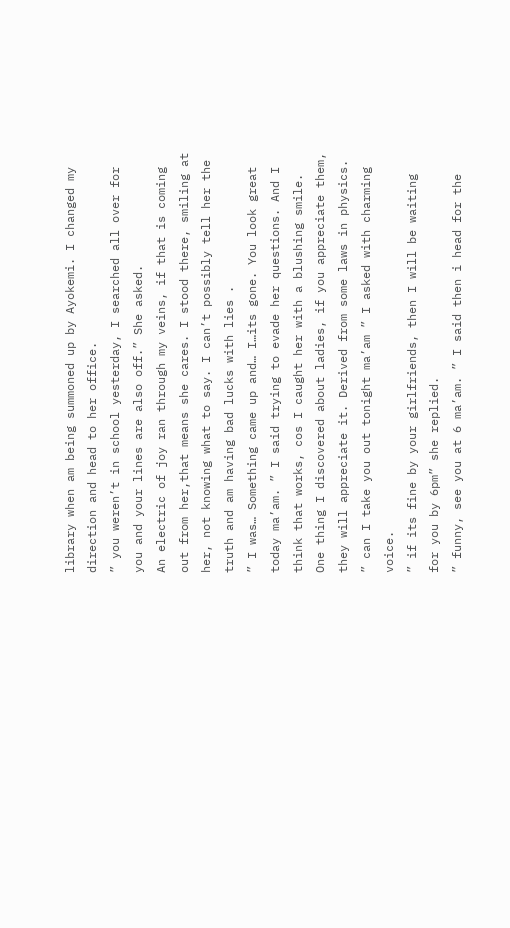library when am being summoned up by Ayokemi. I changed my direction and head to her office.
” you weren’t in school yesterday, I searched all over for you and your lines are also off.” She asked.
An electric of joy ran through my veins, if that is coming out from her,that means she cares. I stood there, smiling at her, not knowing what to say. I can’t possibly tell her the truth and am having bad lucks with lies .
” I was… Something came up and… I…its gone. You look great today ma’am. ” I said trying to evade her questions. And I think that works, cos I caught her with a blushing smile. One thing I discovered about ladies, if you appreciate them, they will appreciate it. Derived from some laws in physics.
” can I take you out tonight ma’am ” I asked with charming voice.
” if its fine by your girlfriends, then I will be waiting for you by 6pm” she replied.
” funny, see you at 6 ma’am. ” I said then i head for the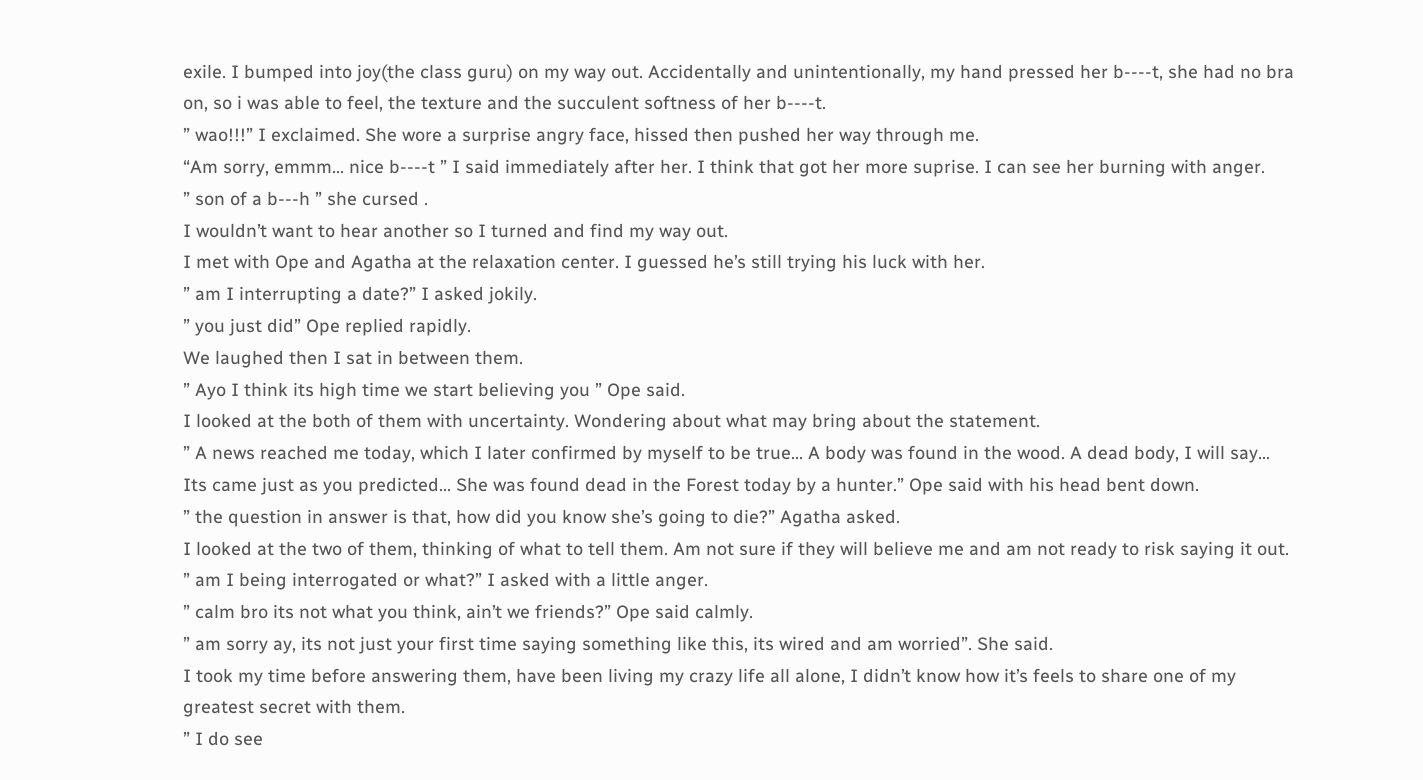exile. I bumped into joy(the class guru) on my way out. Accidentally and unintentionally, my hand pressed her b----t, she had no bra on, so i was able to feel, the texture and the succulent softness of her b----t.
” wao!!!” I exclaimed. She wore a surprise angry face, hissed then pushed her way through me.
“Am sorry, emmm… nice b----t ” I said immediately after her. I think that got her more suprise. I can see her burning with anger.
” son of a b---h ” she cursed .
I wouldn’t want to hear another so I turned and find my way out.
I met with Ope and Agatha at the relaxation center. I guessed he’s still trying his luck with her.
” am I interrupting a date?” I asked jokily.
” you just did” Ope replied rapidly.
We laughed then I sat in between them.
” Ayo I think its high time we start believing you ” Ope said.
I looked at the both of them with uncertainty. Wondering about what may bring about the statement.
” A news reached me today, which I later confirmed by myself to be true… A body was found in the wood. A dead body, I will say… Its came just as you predicted… She was found dead in the Forest today by a hunter.” Ope said with his head bent down.
” the question in answer is that, how did you know she’s going to die?” Agatha asked.
I looked at the two of them, thinking of what to tell them. Am not sure if they will believe me and am not ready to risk saying it out.
” am I being interrogated or what?” I asked with a little anger.
” calm bro its not what you think, ain’t we friends?” Ope said calmly.
” am sorry ay, its not just your first time saying something like this, its wired and am worried”. She said.
I took my time before answering them, have been living my crazy life all alone, I didn’t know how it’s feels to share one of my greatest secret with them.
” I do see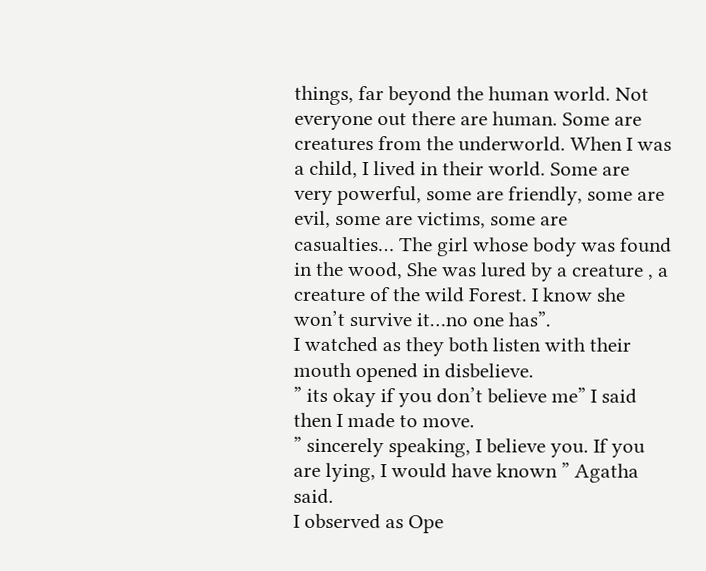things, far beyond the human world. Not everyone out there are human. Some are creatures from the underworld. When I was a child, I lived in their world. Some are very powerful, some are friendly, some are evil, some are victims, some are casualties… The girl whose body was found in the wood, She was lured by a creature , a creature of the wild Forest. I know she won’t survive it…no one has”.
I watched as they both listen with their mouth opened in disbelieve.
” its okay if you don’t believe me” I said then I made to move.
” sincerely speaking, I believe you. If you are lying, I would have known ” Agatha said.
I observed as Ope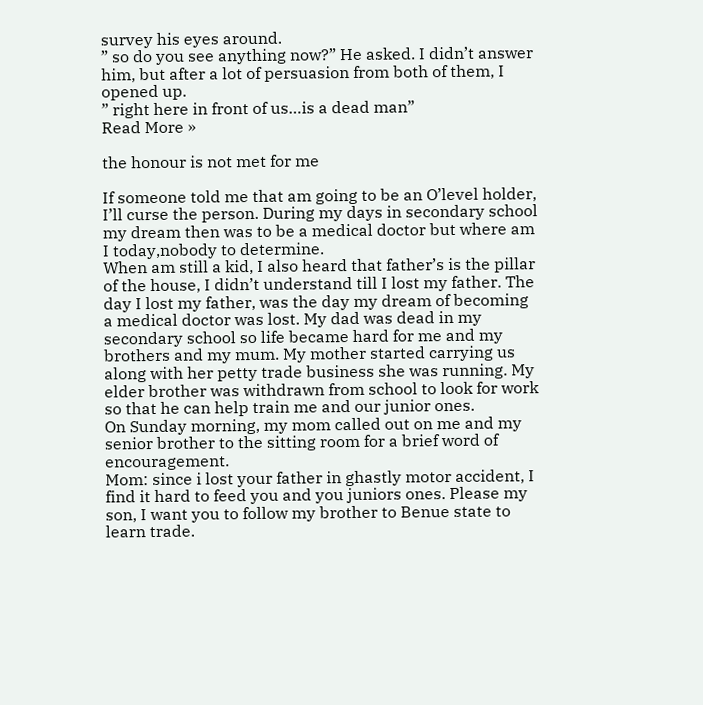survey his eyes around.
” so do you see anything now?” He asked. I didn’t answer him, but after a lot of persuasion from both of them, I opened up.
” right here in front of us…is a dead man”
Read More »

the honour is not met for me

If someone told me that am going to be an O’level holder, I’ll curse the person. During my days in secondary school my dream then was to be a medical doctor but where am I today,nobody to determine.
When am still a kid, I also heard that father’s is the pillar of the house, I didn’t understand till I lost my father. The day I lost my father, was the day my dream of becoming a medical doctor was lost. My dad was dead in my secondary school so life became hard for me and my brothers and my mum. My mother started carrying us along with her petty trade business she was running. My elder brother was withdrawn from school to look for work so that he can help train me and our junior ones.
On Sunday morning, my mom called out on me and my senior brother to the sitting room for a brief word of encouragement.
Mom: since i lost your father in ghastly motor accident, I find it hard to feed you and you juniors ones. Please my son, I want you to follow my brother to Benue state to learn trade.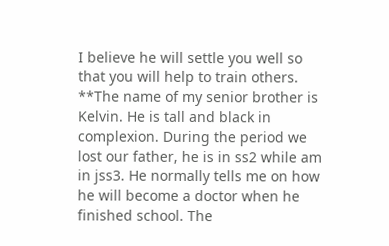I believe he will settle you well so that you will help to train others.
**The name of my senior brother is Kelvin. He is tall and black in complexion. During the period we lost our father, he is in ss2 while am in jss3. He normally tells me on how he will become a doctor when he finished school. The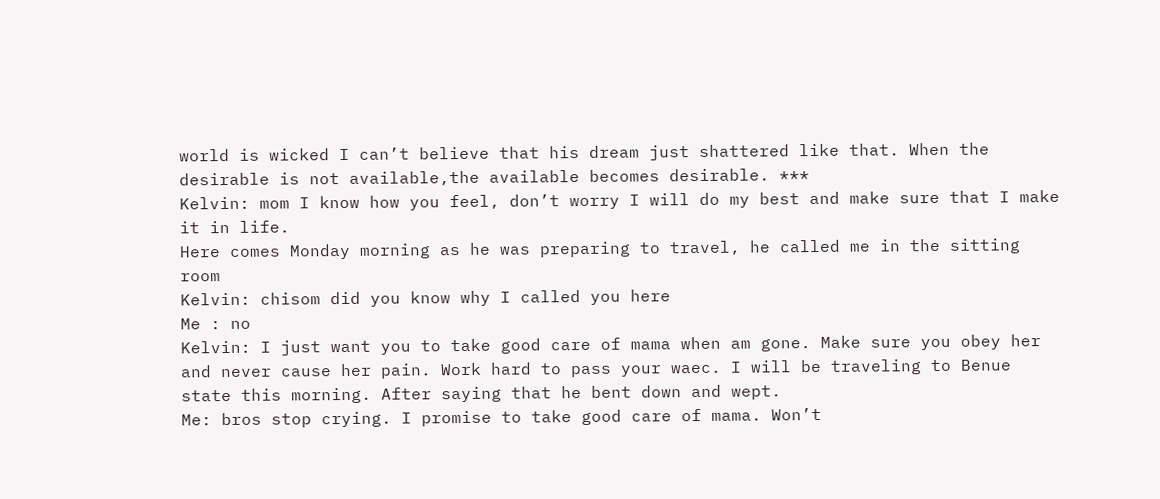world is wicked I can’t believe that his dream just shattered like that. When the desirable is not available,the available becomes desirable. ***
Kelvin: mom I know how you feel, don’t worry I will do my best and make sure that I make it in life.
Here comes Monday morning as he was preparing to travel, he called me in the sitting room
Kelvin: chisom did you know why I called you here
Me : no
Kelvin: I just want you to take good care of mama when am gone. Make sure you obey her and never cause her pain. Work hard to pass your waec. I will be traveling to Benue state this morning. After saying that he bent down and wept.
Me: bros stop crying. I promise to take good care of mama. Won’t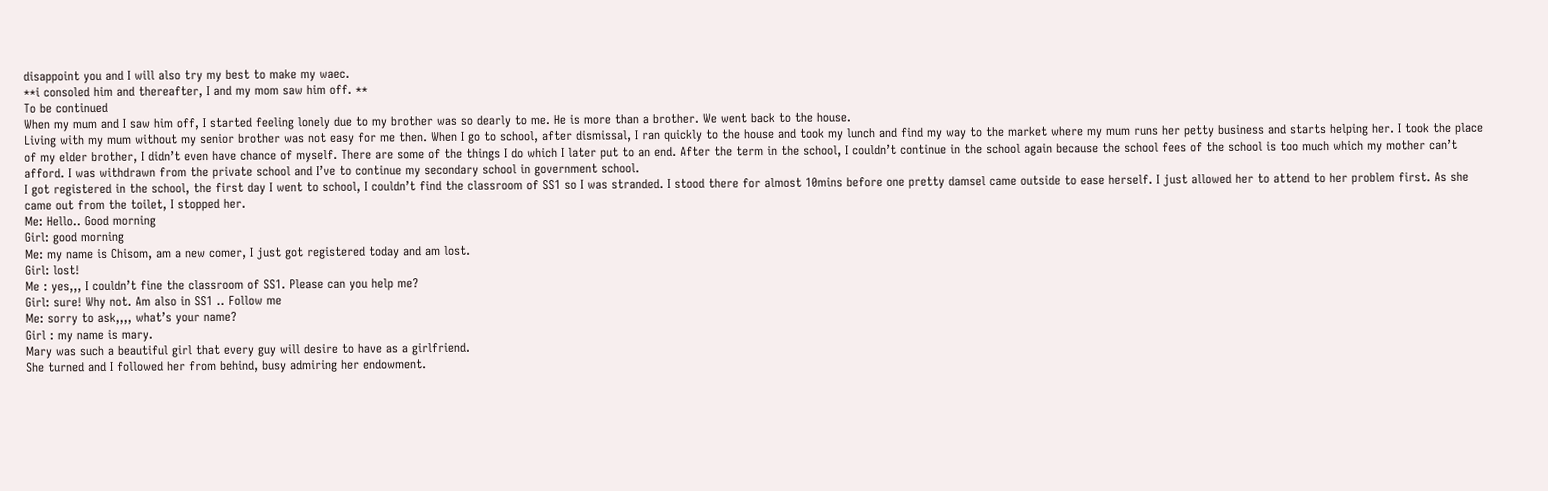disappoint you and I will also try my best to make my waec.
**i consoled him and thereafter, I and my mom saw him off. **
To be continued
When my mum and I saw him off, I started feeling lonely due to my brother was so dearly to me. He is more than a brother. We went back to the house.
Living with my mum without my senior brother was not easy for me then. When I go to school, after dismissal, I ran quickly to the house and took my lunch and find my way to the market where my mum runs her petty business and starts helping her. I took the place of my elder brother, I didn’t even have chance of myself. There are some of the things I do which I later put to an end. After the term in the school, I couldn’t continue in the school again because the school fees of the school is too much which my mother can’t afford. I was withdrawn from the private school and I’ve to continue my secondary school in government school.
I got registered in the school, the first day I went to school, I couldn’t find the classroom of SS1 so I was stranded. I stood there for almost 10mins before one pretty damsel came outside to ease herself. I just allowed her to attend to her problem first. As she came out from the toilet, I stopped her.
Me: Hello.. Good morning
Girl: good morning
Me: my name is Chisom, am a new comer, I just got registered today and am lost.
Girl: lost!
Me : yes,,, I couldn’t fine the classroom of SS1. Please can you help me?
Girl: sure! Why not. Am also in SS1 .. Follow me
Me: sorry to ask,,,, what’s your name?
Girl : my name is mary.
Mary was such a beautiful girl that every guy will desire to have as a girlfriend.
She turned and I followed her from behind, busy admiring her endowment.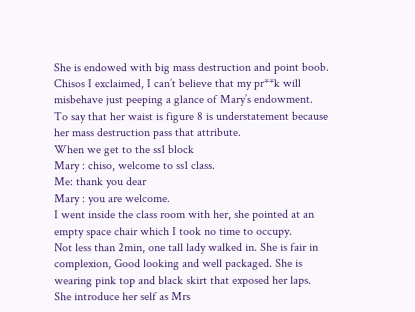She is endowed with big mass destruction and point boob. Chisos I exclaimed, I can’t believe that my pr**k will misbehave just peeping a glance of Mary’s endowment.
To say that her waist is figure 8 is understatement because her mass destruction pass that attribute.
When we get to the ss1 block
Mary : chiso, welcome to ss1 class.
Me: thank you dear
Mary : you are welcome.
I went inside the class room with her, she pointed at an empty space chair which I took no time to occupy.
Not less than 2min, one tall lady walked in. She is fair in complexion, Good looking and well packaged. She is wearing pink top and black skirt that exposed her laps.
She introduce her self as Mrs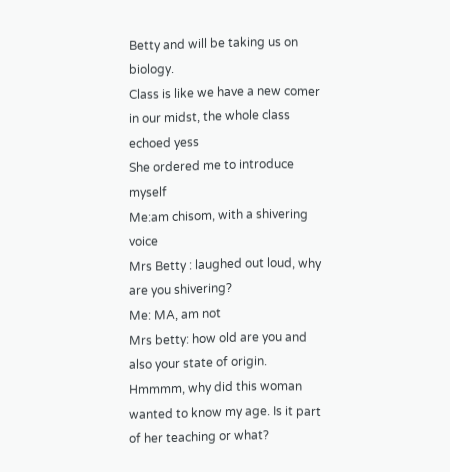Betty and will be taking us on biology.
Class is like we have a new comer in our midst, the whole class echoed yess
She ordered me to introduce myself
Me:am chisom, with a shivering voice
Mrs Betty : laughed out loud, why are you shivering?
Me: MA, am not
Mrs betty: how old are you and also your state of origin.
Hmmmm, why did this woman wanted to know my age. Is it part of her teaching or what?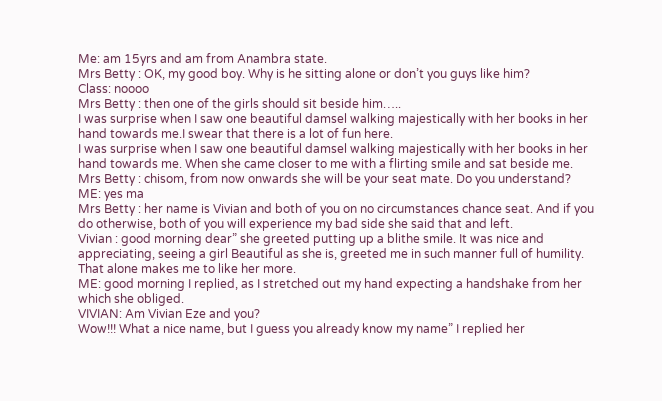Me: am 15yrs and am from Anambra state.
Mrs Betty : OK, my good boy. Why is he sitting alone or don’t you guys like him?
Class: noooo
Mrs Betty : then one of the girls should sit beside him…..
I was surprise when I saw one beautiful damsel walking majestically with her books in her hand towards me.I swear that there is a lot of fun here.
I was surprise when I saw one beautiful damsel walking majestically with her books in her hand towards me. When she came closer to me with a flirting smile and sat beside me.
Mrs Betty : chisom, from now onwards she will be your seat mate. Do you understand?
ME: yes ma
Mrs Betty : her name is Vivian and both of you on no circumstances chance seat. And if you do otherwise, both of you will experience my bad side she said that and left.
Vivian : good morning dear” she greeted putting up a blithe smile. It was nice and appreciating, seeing a girl Beautiful as she is, greeted me in such manner full of humility. That alone makes me to like her more.
ME: good morning I replied, as I stretched out my hand expecting a handshake from her which she obliged.
VIVIAN: Am Vivian Eze and you?
Wow!!! What a nice name, but I guess you already know my name” I replied her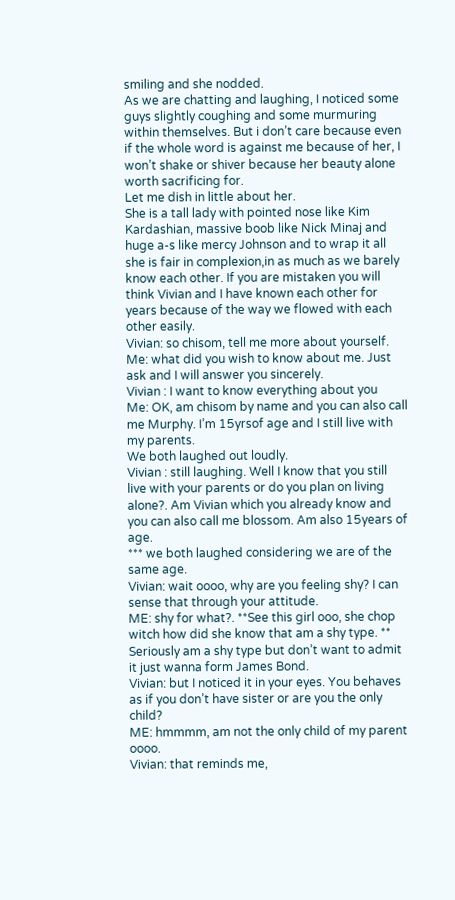smiling and she nodded.
As we are chatting and laughing, I noticed some guys slightly coughing and some murmuring within themselves. But i don’t care because even if the whole word is against me because of her, I won’t shake or shiver because her beauty alone worth sacrificing for.
Let me dish in little about her.
She is a tall lady with pointed nose like Kim Kardashian, massive boob like Nick Minaj and huge a-s like mercy Johnson and to wrap it all she is fair in complexion,in as much as we barely know each other. If you are mistaken you will think Vivian and I have known each other for years because of the way we flowed with each other easily.
Vivian: so chisom, tell me more about yourself.
Me: what did you wish to know about me. Just ask and I will answer you sincerely.
Vivian : I want to know everything about you
Me: OK, am chisom by name and you can also call me Murphy. I’m 15yrsof age and I still live with my parents.
We both laughed out loudly.
Vivian : still laughing. Well I know that you still live with your parents or do you plan on living alone?. Am Vivian which you already know and you can also call me blossom. Am also 15years of age.
*** we both laughed considering we are of the same age.
Vivian: wait oooo, why are you feeling shy? I can sense that through your attitude.
ME: shy for what?. **See this girl ooo, she chop witch how did she know that am a shy type. ** Seriously am a shy type but don’t want to admit it just wanna form James Bond.
Vivian: but I noticed it in your eyes. You behaves as if you don’t have sister or are you the only child?
ME: hmmmm, am not the only child of my parent oooo.
Vivian: that reminds me,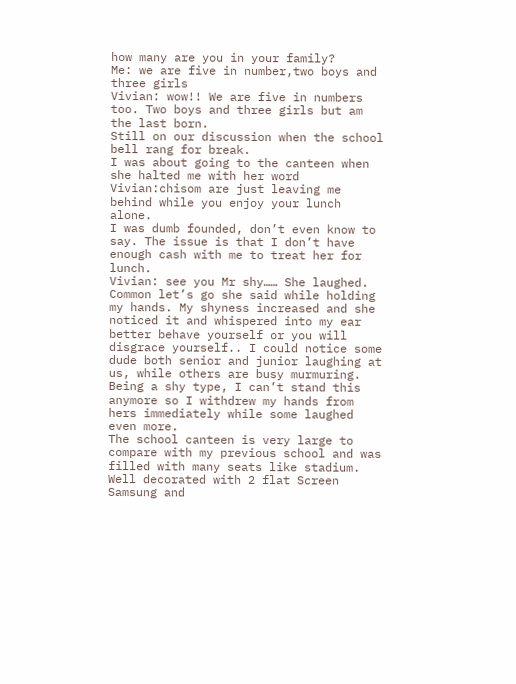how many are you in your family?
Me: we are five in number,two boys and three girls
Vivian: wow!! We are five in numbers too. Two boys and three girls but am the last born.
Still on our discussion when the school bell rang for break.
I was about going to the canteen when she halted me with her word
Vivian:chisom are just leaving me behind while you enjoy your lunch alone.
I was dumb founded, don’t even know to say. The issue is that I don’t have enough cash with me to treat her for lunch.
Vivian: see you Mr shy…… She laughed.
Common let’s go she said while holding my hands. My shyness increased and she noticed it and whispered into my ear better behave yourself or you will disgrace yourself.. I could notice some dude both senior and junior laughing at us, while others are busy murmuring. Being a shy type, I can’t stand this anymore so I withdrew my hands from hers immediately while some laughed even more.
The school canteen is very large to compare with my previous school and was filled with many seats like stadium. Well decorated with 2 flat Screen Samsung and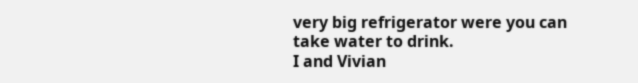very big refrigerator were you can take water to drink.
I and Vivian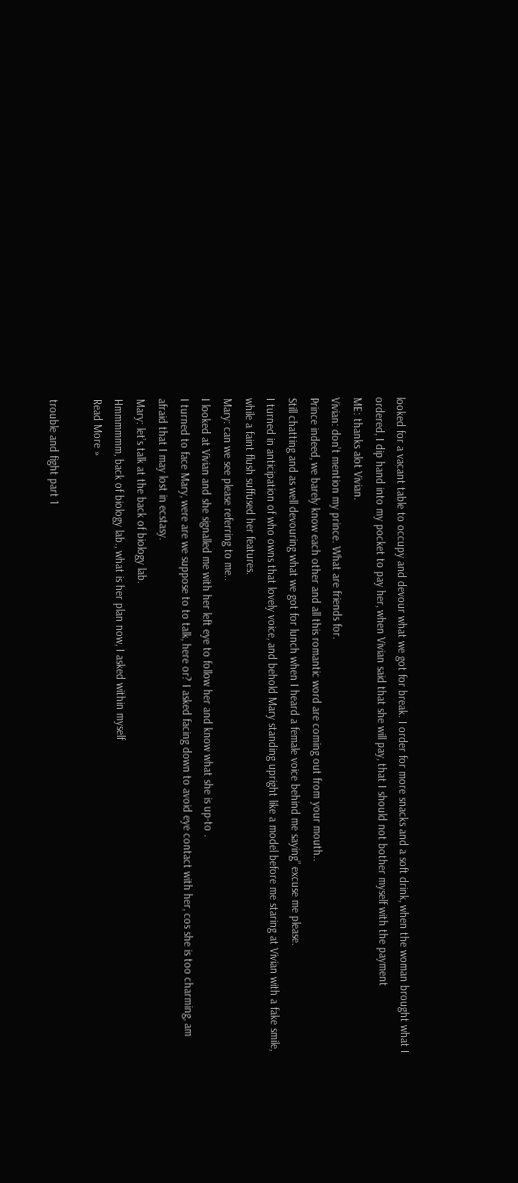looked for a vacant table to occupy and devour what we got for break. I order for more snacks and a soft drink, when the woman brought what I ordered, I dip hand into my pocket to pay her, when Vivian said that she will pay, that I should not bother myself with the payment
ME: thanks alot Vivian.
Vivian: don’t mention my prince. What are friends for.
Prince indeed, we barely know each other and all this romantic word are coming out from your mouth..
Still chatting and as well devouring what we got for lunch when I heard a female voice behind me saying” excuse me please.
I turned in anticipation of who owns that lovely voice, and behold Mary standing upright like a model before me staring at Vivian with a fake smile, while a faint flush suffused her features.
Mary: can we see please referring to me..
I looked at Vivian and she signalled me with her left eye to follow her and know what she is up-to .
I turned to face Mary, were are we suppose to to talk, here or? I asked facing down to avoid eye contact with her, cos she is too charming, am afraid that I may lost in ecstasy.
Mary: let’s talk at the back of biology lab.
Hmmmmmm, back of biology lab., what is her plan now, I asked within myself
Read More »

trouble and fight part 1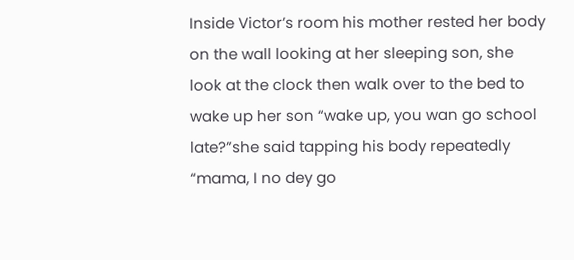Inside Victor’s room his mother rested her body on the wall looking at her sleeping son, she look at the clock then walk over to the bed to wake up her son “wake up, you wan go school late?”she said tapping his body repeatedly “mama, I no dey go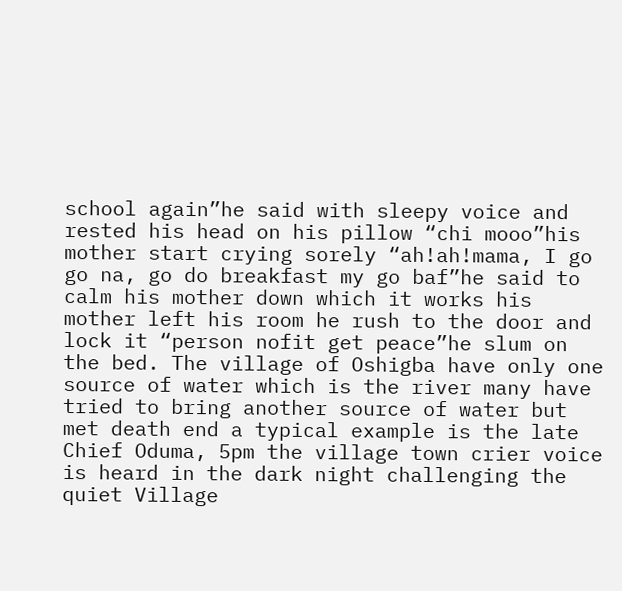school again”he said with sleepy voice and rested his head on his pillow “chi mooo”his mother start crying sorely “ah!ah!mama, I go go na, go do breakfast my go baf”he said to calm his mother down which it works his mother left his room he rush to the door and lock it “person nofit get peace”he slum on the bed. The village of Oshigba have only one source of water which is the river many have tried to bring another source of water but met death end a typical example is the late Chief Oduma, 5pm the village town crier voice is heard in the dark night challenging the quiet Village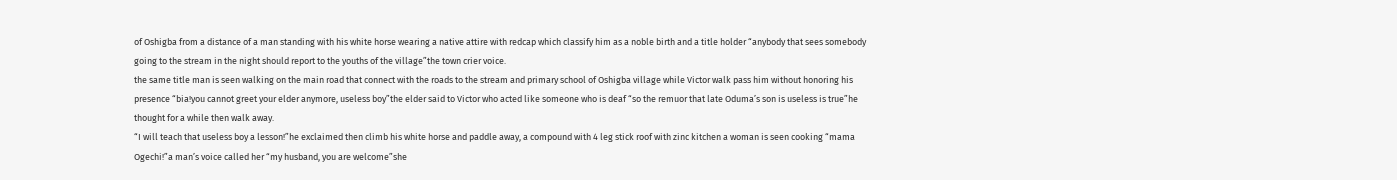of Oshigba from a distance of a man standing with his white horse wearing a native attire with redcap which classify him as a noble birth and a title holder “anybody that sees somebody going to the stream in the night should report to the youths of the village”the town crier voice.
the same title man is seen walking on the main road that connect with the roads to the stream and primary school of Oshigba village while Victor walk pass him without honoring his presence “bia!you cannot greet your elder anymore, useless boy”the elder said to Victor who acted like someone who is deaf “so the remuor that late Oduma’s son is useless is true”he thought for a while then walk away.
“I will teach that useless boy a lesson!”he exclaimed then climb his white horse and paddle away, a compound with 4 leg stick roof with zinc kitchen a woman is seen cooking “mama Ogechi!”a man’s voice called her “my husband, you are welcome”she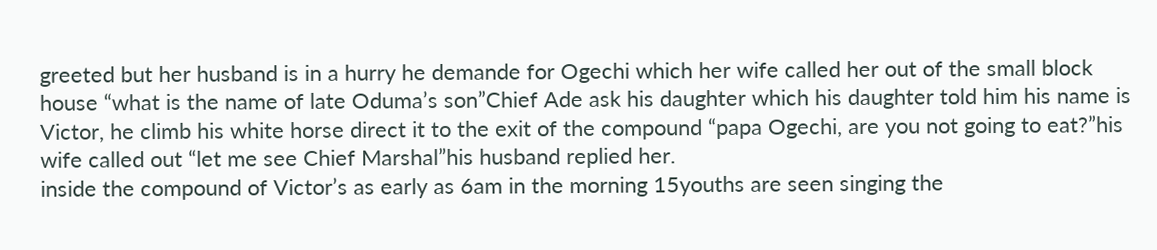greeted but her husband is in a hurry he demande for Ogechi which her wife called her out of the small block house “what is the name of late Oduma’s son”Chief Ade ask his daughter which his daughter told him his name is Victor, he climb his white horse direct it to the exit of the compound “papa Ogechi, are you not going to eat?”his wife called out “let me see Chief Marshal”his husband replied her.
inside the compound of Victor’s as early as 6am in the morning 15youths are seen singing the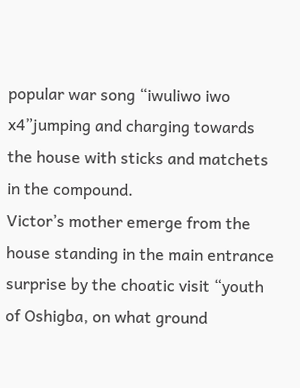popular war song “iwuliwo iwo x4”jumping and charging towards the house with sticks and matchets in the compound.
Victor’s mother emerge from the house standing in the main entrance surprise by the choatic visit “youth of Oshigba, on what ground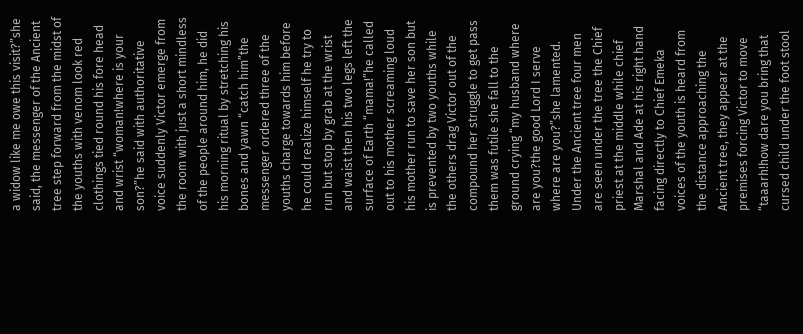a widow like me owe this visit?”she said, the messenger of the Ancient tree step forward from the midst of the youths with venom look red clothings tied round his fore head and wrist “woman!where is your son?”he said with authoritative voice suddenly Victor emerge from the room with just a short mindless of the people around him, he did his morning ritual by stretching his bones and yawn “catch him”the messenger ordered three of the youths charge towards him before he could realize himself he try to run but stop by grab at the wrist and waist then his two legs left the surface of Earth “mama!”he called out to his mother screaming loud his mother run to save her son but is prevented by two youths while the others drag Victor out of the compound her struggle to get pass them was futile she fall to the ground crying “my husband where are you?the good Lord I serve where are you?”she lamented.
Under the Ancient tree four men are seen under the tree the Chief priest at the middle while chief Marshal and Ade at his right hand facing directly to Chief Emeka voices of the youth is heard from the distance approaching the Ancient tree, they appear at the premises forcing Victor to move “taaarh!how dare you bring that cursed child under the foot stool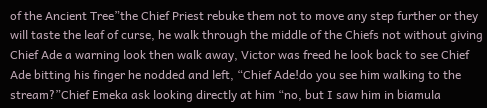of the Ancient Tree”the Chief Priest rebuke them not to move any step further or they will taste the leaf of curse, he walk through the middle of the Chiefs not without giving Chief Ade a warning look then walk away, Victor was freed he look back to see Chief Ade bitting his finger he nodded and left, “Chief Ade!do you see him walking to the stream?”Chief Emeka ask looking directly at him “no, but I saw him in biamula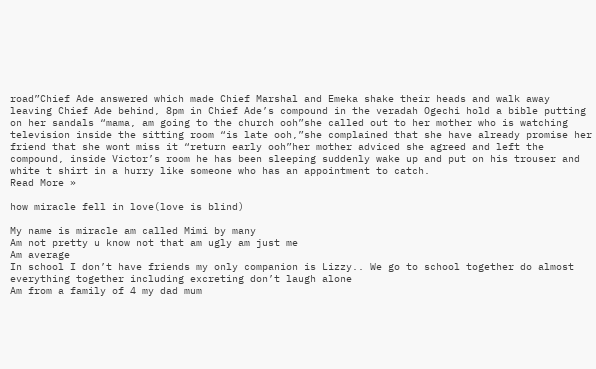road”Chief Ade answered which made Chief Marshal and Emeka shake their heads and walk away leaving Chief Ade behind, 8pm in Chief Ade’s compound in the veradah Ogechi hold a bible putting on her sandals “mama, am going to the church ooh”she called out to her mother who is watching television inside the sitting room “is late ooh,”she complained that she have already promise her friend that she wont miss it “return early ooh”her mother adviced she agreed and left the compound, inside Victor’s room he has been sleeping suddenly wake up and put on his trouser and white t shirt in a hurry like someone who has an appointment to catch.
Read More »

how miracle fell in love(love is blind)

My name is miracle am called Mimi by many
Am not pretty u know not that am ugly am just me
Am average
In school I don’t have friends my only companion is Lizzy.. We go to school together do almost everything together including excreting don’t laugh alone
Am from a family of 4 my dad mum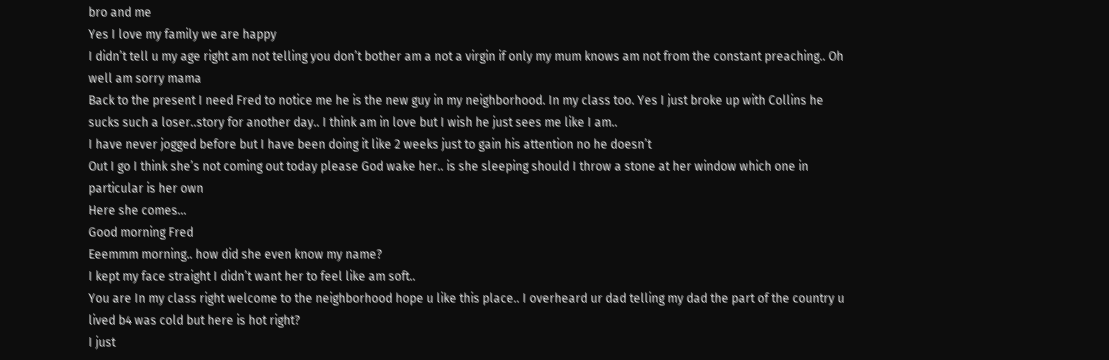bro and me
Yes I love my family we are happy
I didn’t tell u my age right am not telling you don’t bother am a not a virgin if only my mum knows am not from the constant preaching.. Oh well am sorry mama
Back to the present I need Fred to notice me he is the new guy in my neighborhood. In my class too. Yes I just broke up with Collins he sucks such a loser..story for another day.. I think am in love but I wish he just sees me like I am..
I have never jogged before but I have been doing it like 2 weeks just to gain his attention no he doesn’t
Out I go I think she’s not coming out today please God wake her.. is she sleeping should I throw a stone at her window which one in particular is her own
Here she comes…
Good morning Fred
Eeemmm morning.. how did she even know my name?
I kept my face straight I didn’t want her to feel like am soft..
You are In my class right welcome to the neighborhood hope u like this place.. I overheard ur dad telling my dad the part of the country u lived b4 was cold but here is hot right?
I just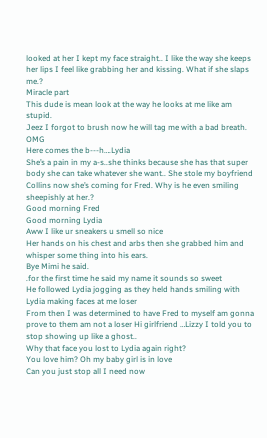looked at her I kept my face straight.. I like the way she keeps her lips I feel like grabbing her and kissing. What if she slaps me.?
Miracle part
This dude is mean look at the way he looks at me like am stupid.
Jeez I forgot to brush now he will tag me with a bad breath. OMG
Here comes the b---h….Lydia
She’s a pain in my a-s..she thinks because she has that super body she can take whatever she want.. She stole my boyfriend Collins now she’s coming for Fred. Why is he even smiling sheepishly at her.?
Good morning Fred
Good morning Lydia
Aww I like ur sneakers u smell so nice
Her hands on his chest and arbs then she grabbed him and whisper some thing into his ears.
Bye Mimi he said.
.for the first time he said my name it sounds so sweet
He followed Lydia jogging as they held hands smiling with Lydia making faces at me loser
From then I was determined to have Fred to myself am gonna prove to them am not a loser Hi girlfriend …Lizzy I told you to stop showing up like a ghost..
Why that face you lost to Lydia again right?
You love him? Oh my baby girl is in love
Can you just stop all I need now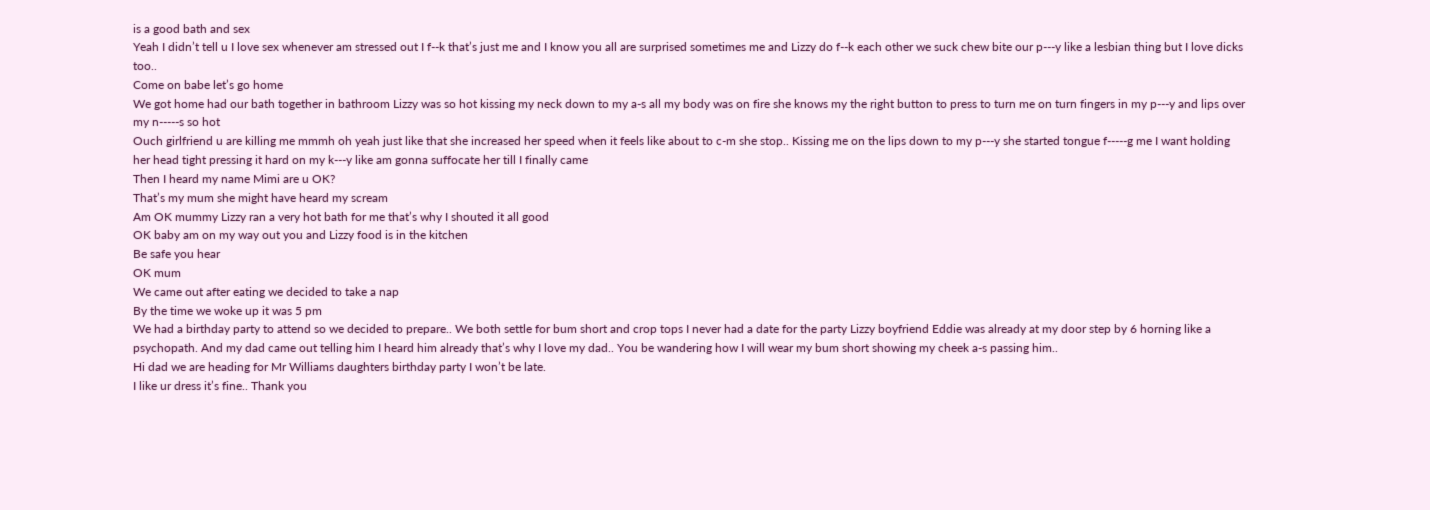is a good bath and sex
Yeah I didn’t tell u I love sex whenever am stressed out I f--k that’s just me and I know you all are surprised sometimes me and Lizzy do f--k each other we suck chew bite our p---y like a lesbian thing but I love dicks too..
Come on babe let’s go home
We got home had our bath together in bathroom Lizzy was so hot kissing my neck down to my a-s all my body was on fire she knows my the right button to press to turn me on turn fingers in my p---y and lips over my n-----s so hot
Ouch girlfriend u are killing me mmmh oh yeah just like that she increased her speed when it feels like about to c-m she stop.. Kissing me on the lips down to my p---y she started tongue f-----g me I want holding her head tight pressing it hard on my k---y like am gonna suffocate her till I finally came
Then I heard my name Mimi are u OK?
That’s my mum she might have heard my scream
Am OK mummy Lizzy ran a very hot bath for me that’s why I shouted it all good
OK baby am on my way out you and Lizzy food is in the kitchen
Be safe you hear
OK mum
We came out after eating we decided to take a nap
By the time we woke up it was 5 pm
We had a birthday party to attend so we decided to prepare.. We both settle for bum short and crop tops I never had a date for the party Lizzy boyfriend Eddie was already at my door step by 6 horning like a psychopath. And my dad came out telling him I heard him already that’s why I love my dad.. You be wandering how I will wear my bum short showing my cheek a-s passing him..
Hi dad we are heading for Mr Williams daughters birthday party I won’t be late.
I like ur dress it’s fine.. Thank you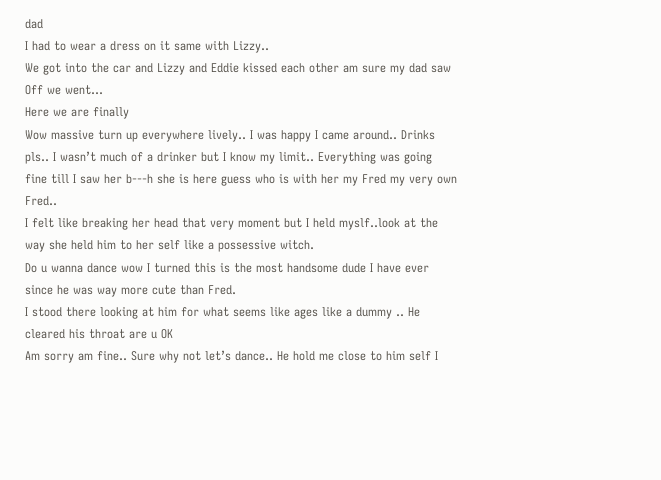dad
I had to wear a dress on it same with Lizzy..
We got into the car and Lizzy and Eddie kissed each other am sure my dad saw
Off we went…
Here we are finally
Wow massive turn up everywhere lively.. I was happy I came around.. Drinks pls.. I wasn’t much of a drinker but I know my limit.. Everything was going fine till I saw her b---h she is here guess who is with her my Fred my very own Fred..
I felt like breaking her head that very moment but I held myslf..look at the way she held him to her self like a possessive witch.
Do u wanna dance wow I turned this is the most handsome dude I have ever since he was way more cute than Fred.
I stood there looking at him for what seems like ages like a dummy .. He cleared his throat are u OK
Am sorry am fine.. Sure why not let’s dance.. He hold me close to him self I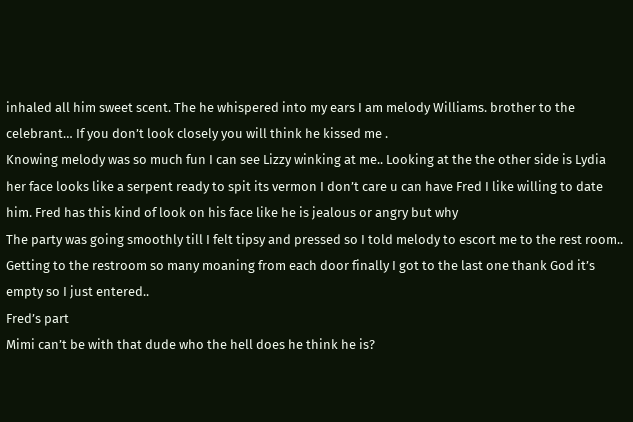inhaled all him sweet scent. The he whispered into my ears I am melody Williams. brother to the celebrant… If you don’t look closely you will think he kissed me .
Knowing melody was so much fun I can see Lizzy winking at me.. Looking at the the other side is Lydia her face looks like a serpent ready to spit its vermon I don’t care u can have Fred I like willing to date him. Fred has this kind of look on his face like he is jealous or angry but why
The party was going smoothly till I felt tipsy and pressed so I told melody to escort me to the rest room..
Getting to the restroom so many moaning from each door finally I got to the last one thank God it’s empty so I just entered..
Fred’s part
Mimi can’t be with that dude who the hell does he think he is?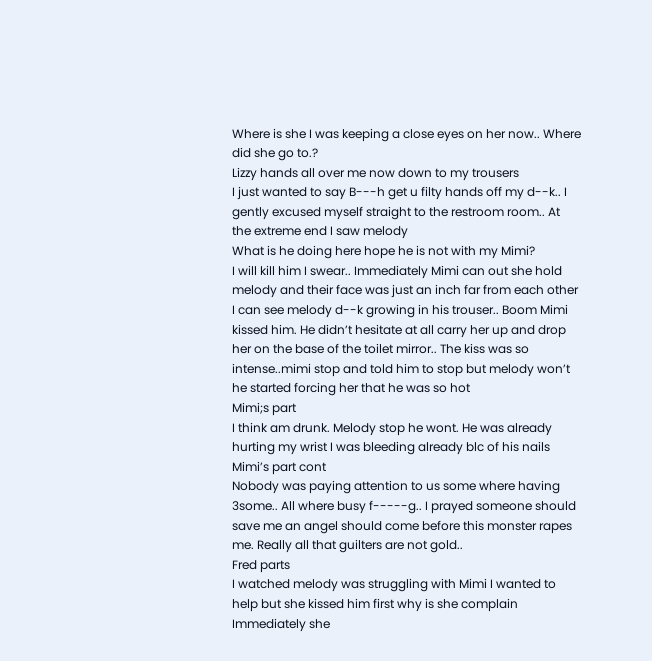Where is she I was keeping a close eyes on her now.. Where did she go to.?
Lizzy hands all over me now down to my trousers
I just wanted to say B---h get u filty hands off my d--k.. I gently excused myself straight to the restroom room.. At the extreme end I saw melody
What is he doing here hope he is not with my Mimi?
I will kill him I swear.. Immediately Mimi can out she hold melody and their face was just an inch far from each other I can see melody d--k growing in his trouser.. Boom Mimi kissed him. He didn’t hesitate at all carry her up and drop her on the base of the toilet mirror.. The kiss was so intense..mimi stop and told him to stop but melody won’t he started forcing her that he was so hot
Mimi;s part
I think am drunk. Melody stop he wont. He was already hurting my wrist I was bleeding already blc of his nails Mimi’s part cont
Nobody was paying attention to us some where having 3some.. All where busy f-----g.. I prayed someone should save me an angel should come before this monster rapes me. Really all that guilters are not gold..
Fred parts
I watched melody was struggling with Mimi I wanted to help but she kissed him first why is she complain
Immediately she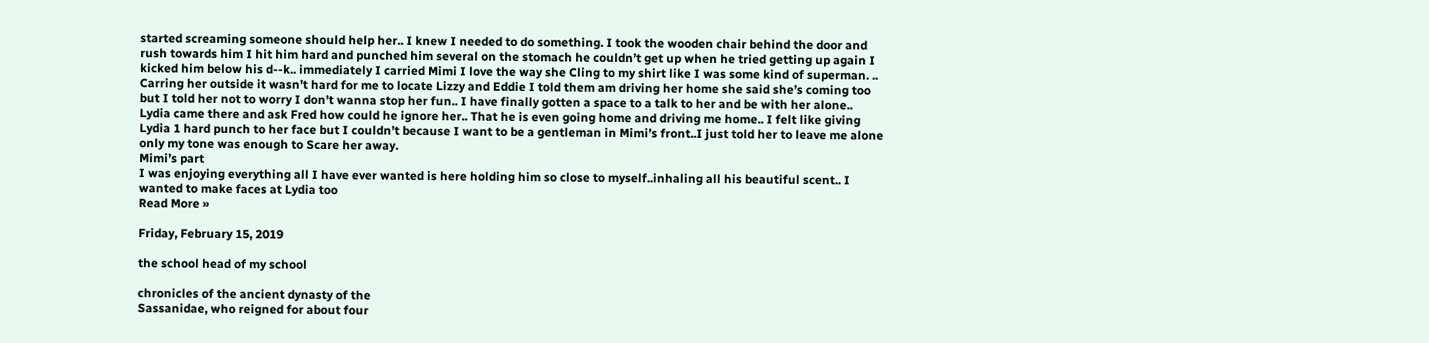started screaming someone should help her.. I knew I needed to do something. I took the wooden chair behind the door and rush towards him I hit him hard and punched him several on the stomach he couldn’t get up when he tried getting up again I kicked him below his d--k.. immediately I carried Mimi I love the way she Cling to my shirt like I was some kind of superman. ..
Carring her outside it wasn’t hard for me to locate Lizzy and Eddie I told them am driving her home she said she’s coming too but I told her not to worry I don’t wanna stop her fun.. I have finally gotten a space to a talk to her and be with her alone..
Lydia came there and ask Fred how could he ignore her.. That he is even going home and driving me home.. I felt like giving Lydia 1 hard punch to her face but I couldn’t because I want to be a gentleman in Mimi’s front..I just told her to leave me alone only my tone was enough to Scare her away.
Mimi’s part
I was enjoying everything all I have ever wanted is here holding him so close to myself..inhaling all his beautiful scent.. I wanted to make faces at Lydia too
Read More »

Friday, February 15, 2019

the school head of my school

chronicles of the ancient dynasty of the
Sassanidae, who reigned for about four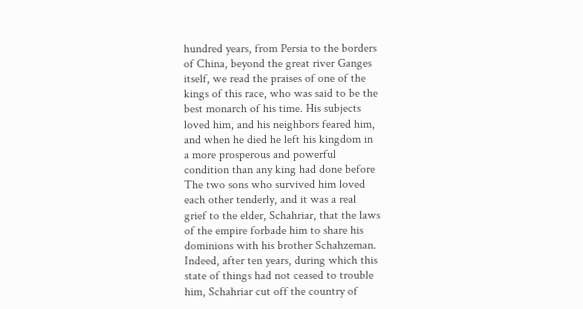hundred years, from Persia to the borders
of China, beyond the great river Ganges
itself, we read the praises of one of the
kings of this race, who was said to be the
best monarch of his time. His subjects
loved him, and his neighbors feared him,
and when he died he left his kingdom in
a more prosperous and powerful
condition than any king had done before
The two sons who survived him loved
each other tenderly, and it was a real
grief to the elder, Schahriar, that the laws
of the empire forbade him to share his
dominions with his brother Schahzeman.
Indeed, after ten years, during which this
state of things had not ceased to trouble
him, Schahriar cut off the country of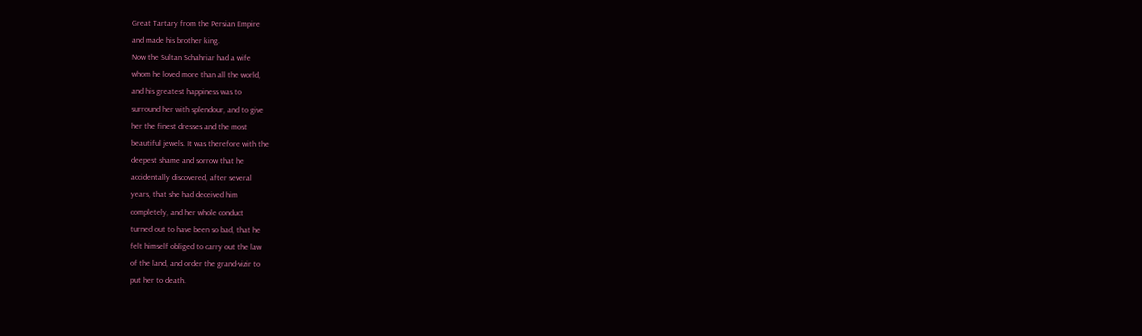Great Tartary from the Persian Empire
and made his brother king.
Now the Sultan Schahriar had a wife
whom he loved more than all the world,
and his greatest happiness was to
surround her with splendour, and to give
her the finest dresses and the most
beautiful jewels. It was therefore with the
deepest shame and sorrow that he
accidentally discovered, after several
years, that she had deceived him
completely, and her whole conduct
turned out to have been so bad, that he
felt himself obliged to carry out the law
of the land, and order the grand-vizir to
put her to death.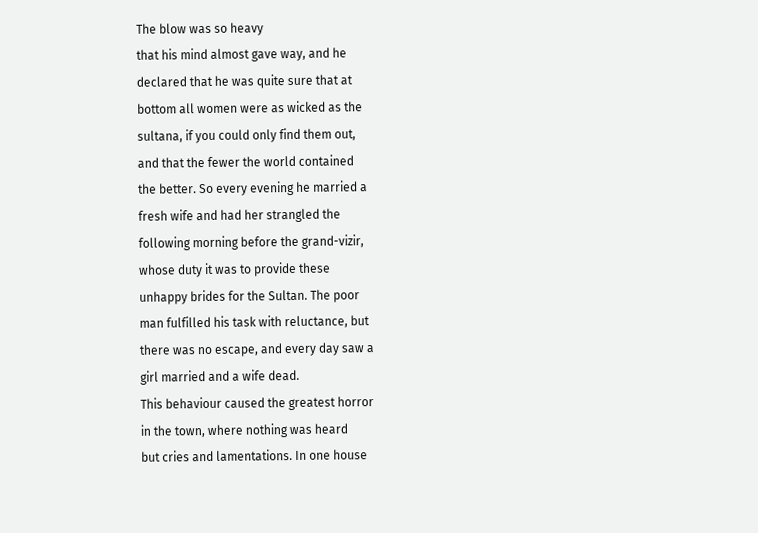The blow was so heavy
that his mind almost gave way, and he
declared that he was quite sure that at
bottom all women were as wicked as the
sultana, if you could only find them out,
and that the fewer the world contained
the better. So every evening he married a
fresh wife and had her strangled the
following morning before the grand-vizir,
whose duty it was to provide these
unhappy brides for the Sultan. The poor
man fulfilled his task with reluctance, but
there was no escape, and every day saw a
girl married and a wife dead.
This behaviour caused the greatest horror
in the town, where nothing was heard
but cries and lamentations. In one house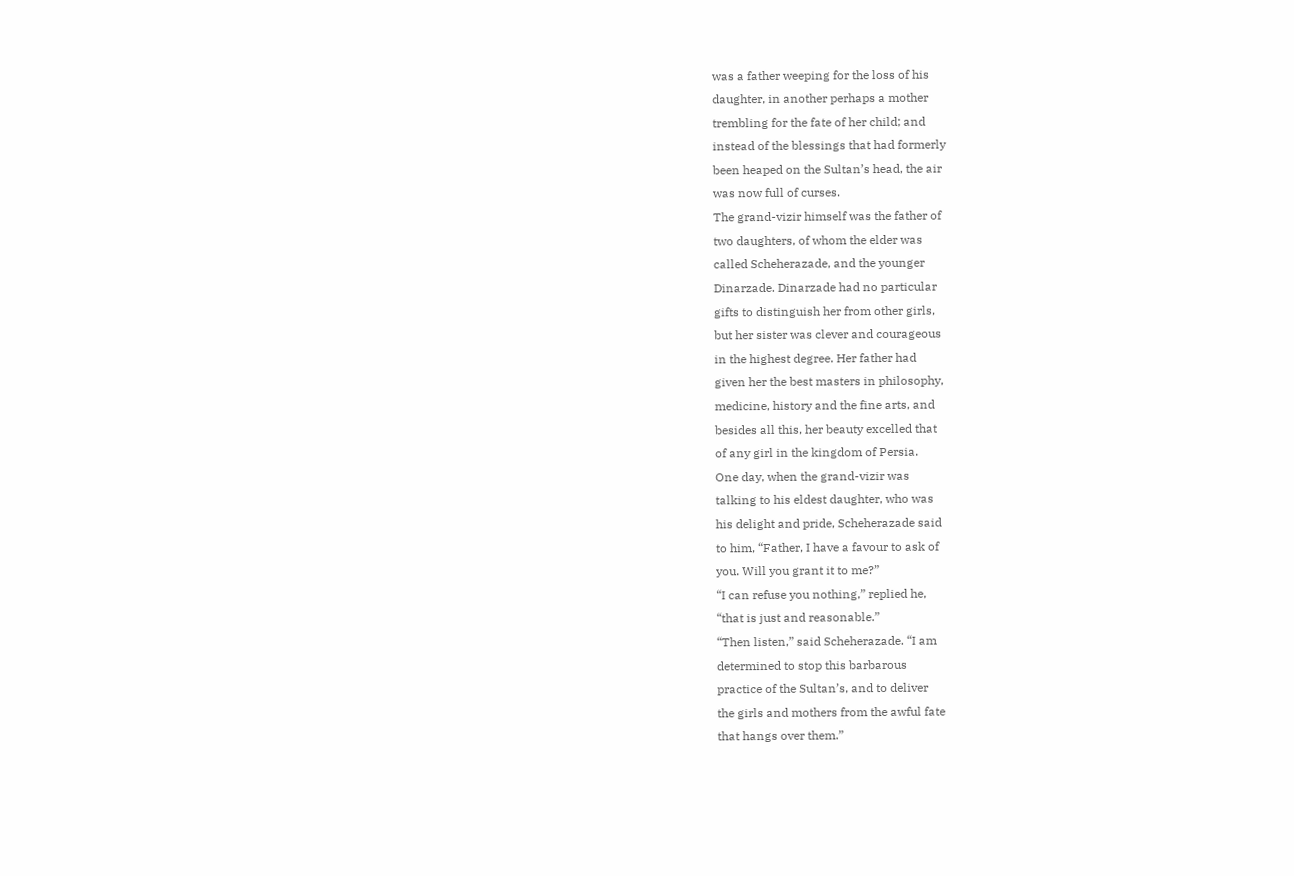was a father weeping for the loss of his
daughter, in another perhaps a mother
trembling for the fate of her child; and
instead of the blessings that had formerly
been heaped on the Sultan’s head, the air
was now full of curses.
The grand-vizir himself was the father of
two daughters, of whom the elder was
called Scheherazade, and the younger
Dinarzade. Dinarzade had no particular
gifts to distinguish her from other girls,
but her sister was clever and courageous
in the highest degree. Her father had
given her the best masters in philosophy,
medicine, history and the fine arts, and
besides all this, her beauty excelled that
of any girl in the kingdom of Persia.
One day, when the grand-vizir was
talking to his eldest daughter, who was
his delight and pride, Scheherazade said
to him, “Father, I have a favour to ask of
you. Will you grant it to me?”
“I can refuse you nothing,” replied he,
“that is just and reasonable.”
“Then listen,” said Scheherazade. “I am
determined to stop this barbarous
practice of the Sultan’s, and to deliver
the girls and mothers from the awful fate
that hangs over them.”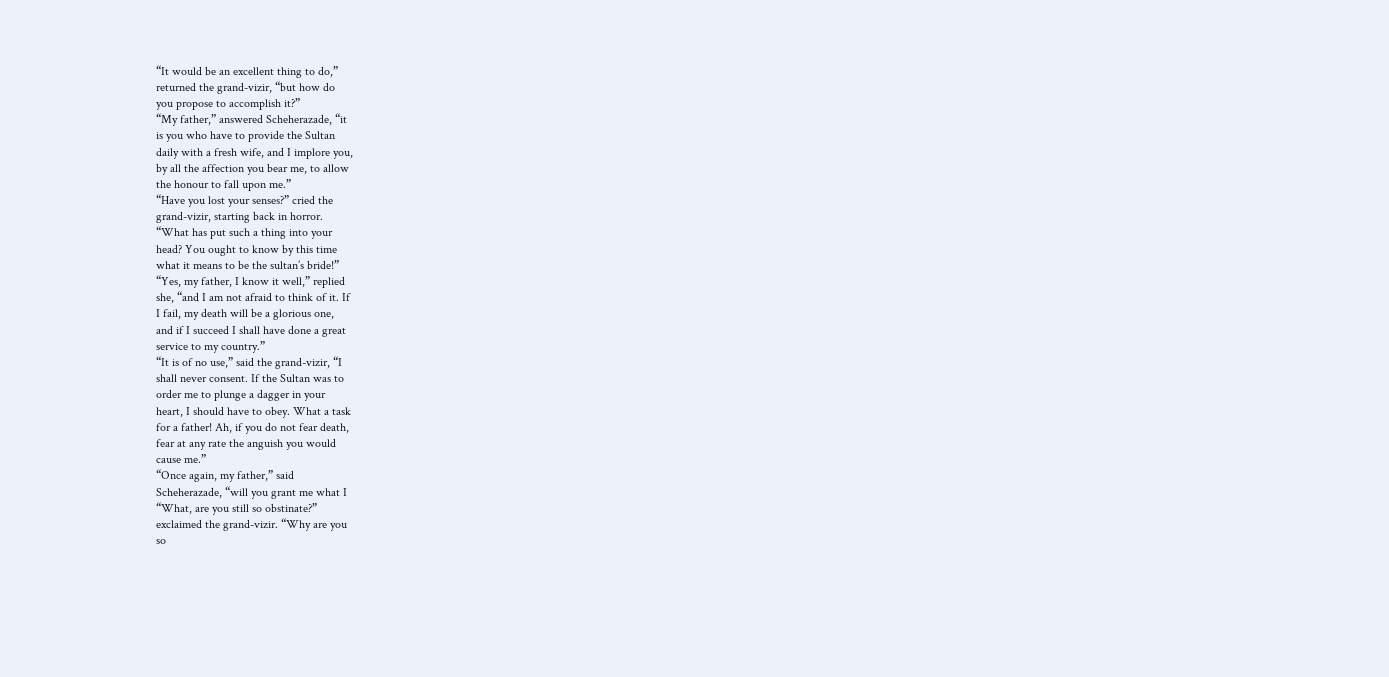“It would be an excellent thing to do,”
returned the grand-vizir, “but how do
you propose to accomplish it?”
“My father,” answered Scheherazade, “it
is you who have to provide the Sultan
daily with a fresh wife, and I implore you,
by all the affection you bear me, to allow
the honour to fall upon me.”
“Have you lost your senses?” cried the
grand-vizir, starting back in horror.
“What has put such a thing into your
head? You ought to know by this time
what it means to be the sultan’s bride!”
“Yes, my father, I know it well,” replied
she, “and I am not afraid to think of it. If
I fail, my death will be a glorious one,
and if I succeed I shall have done a great
service to my country.”
“It is of no use,” said the grand-vizir, “I
shall never consent. If the Sultan was to
order me to plunge a dagger in your
heart, I should have to obey. What a task
for a father! Ah, if you do not fear death,
fear at any rate the anguish you would
cause me.”
“Once again, my father,” said
Scheherazade, “will you grant me what I
“What, are you still so obstinate?”
exclaimed the grand-vizir. “Why are you
so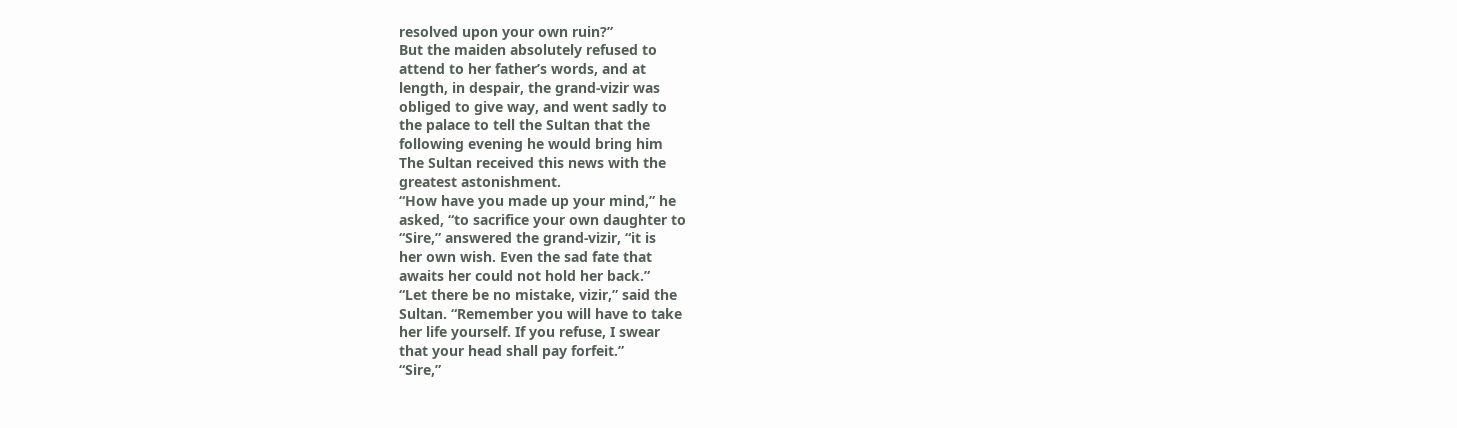resolved upon your own ruin?”
But the maiden absolutely refused to
attend to her father’s words, and at
length, in despair, the grand-vizir was
obliged to give way, and went sadly to
the palace to tell the Sultan that the
following evening he would bring him
The Sultan received this news with the
greatest astonishment.
“How have you made up your mind,” he
asked, “to sacrifice your own daughter to
“Sire,” answered the grand-vizir, “it is
her own wish. Even the sad fate that
awaits her could not hold her back.”
“Let there be no mistake, vizir,” said the
Sultan. “Remember you will have to take
her life yourself. If you refuse, I swear
that your head shall pay forfeit.”
“Sire,”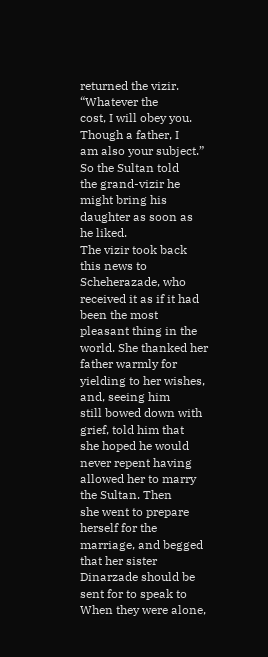returned the vizir. “Whatever the
cost, I will obey you. Though a father, I
am also your subject.” So the Sultan told
the grand-vizir he might bring his
daughter as soon as he liked.
The vizir took back this news to
Scheherazade, who received it as if it had
been the most pleasant thing in the
world. She thanked her father warmly for
yielding to her wishes, and, seeing him
still bowed down with grief, told him that
she hoped he would never repent having
allowed her to marry the Sultan. Then
she went to prepare herself for the
marriage, and begged that her sister
Dinarzade should be sent for to speak to
When they were alone,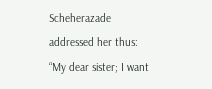Scheherazade
addressed her thus:
“My dear sister; I want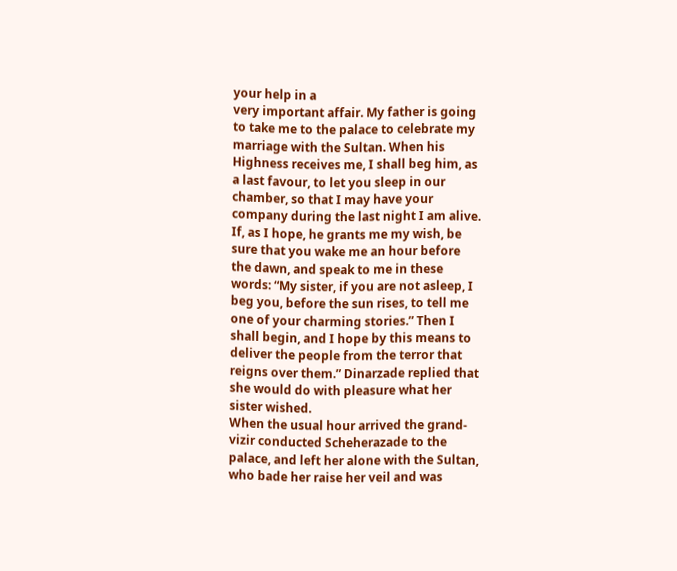your help in a
very important affair. My father is going
to take me to the palace to celebrate my
marriage with the Sultan. When his
Highness receives me, I shall beg him, as
a last favour, to let you sleep in our
chamber, so that I may have your
company during the last night I am alive.
If, as I hope, he grants me my wish, be
sure that you wake me an hour before
the dawn, and speak to me in these
words: “My sister, if you are not asleep, I
beg you, before the sun rises, to tell me
one of your charming stories.” Then I
shall begin, and I hope by this means to
deliver the people from the terror that
reigns over them.” Dinarzade replied that
she would do with pleasure what her
sister wished.
When the usual hour arrived the grand-
vizir conducted Scheherazade to the
palace, and left her alone with the Sultan,
who bade her raise her veil and was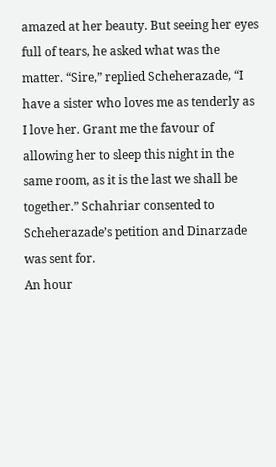amazed at her beauty. But seeing her eyes
full of tears, he asked what was the
matter. “Sire,” replied Scheherazade, “I
have a sister who loves me as tenderly as
I love her. Grant me the favour of
allowing her to sleep this night in the
same room, as it is the last we shall be
together.” Schahriar consented to
Scheherazade’s petition and Dinarzade
was sent for.
An hour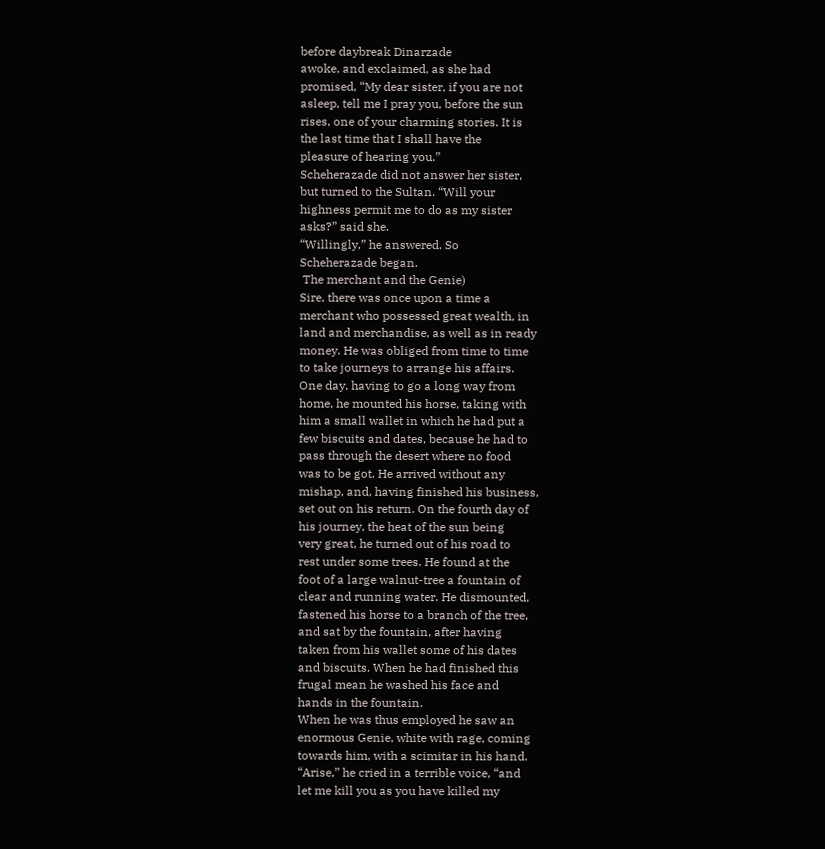before daybreak Dinarzade
awoke, and exclaimed, as she had
promised, “My dear sister, if you are not
asleep, tell me I pray you, before the sun
rises, one of your charming stories. It is
the last time that I shall have the
pleasure of hearing you.”
Scheherazade did not answer her sister,
but turned to the Sultan. “Will your
highness permit me to do as my sister
asks?” said she.
“Willingly,” he answered. So
Scheherazade began.
 The merchant and the Genie)
Sire, there was once upon a time a
merchant who possessed great wealth, in
land and merchandise, as well as in ready
money. He was obliged from time to time
to take journeys to arrange his affairs.
One day, having to go a long way from
home, he mounted his horse, taking with
him a small wallet in which he had put a
few biscuits and dates, because he had to
pass through the desert where no food
was to be got. He arrived without any
mishap, and, having finished his business,
set out on his return. On the fourth day of
his journey, the heat of the sun being
very great, he turned out of his road to
rest under some trees. He found at the
foot of a large walnut-tree a fountain of
clear and running water. He dismounted,
fastened his horse to a branch of the tree,
and sat by the fountain, after having
taken from his wallet some of his dates
and biscuits. When he had finished this
frugal mean he washed his face and
hands in the fountain.
When he was thus employed he saw an
enormous Genie, white with rage, coming
towards him, with a scimitar in his hand.
“Arise,” he cried in a terrible voice, “and
let me kill you as you have killed my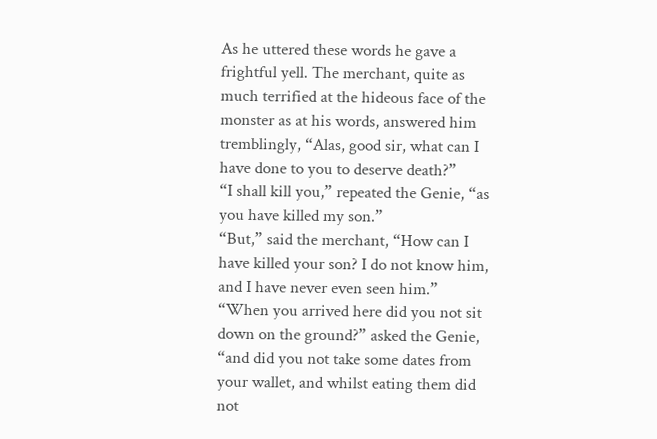As he uttered these words he gave a
frightful yell. The merchant, quite as
much terrified at the hideous face of the
monster as at his words, answered him
tremblingly, “Alas, good sir, what can I
have done to you to deserve death?”
“I shall kill you,” repeated the Genie, “as
you have killed my son.”
“But,” said the merchant, “How can I
have killed your son? I do not know him,
and I have never even seen him.”
“When you arrived here did you not sit
down on the ground?” asked the Genie,
“and did you not take some dates from
your wallet, and whilst eating them did
not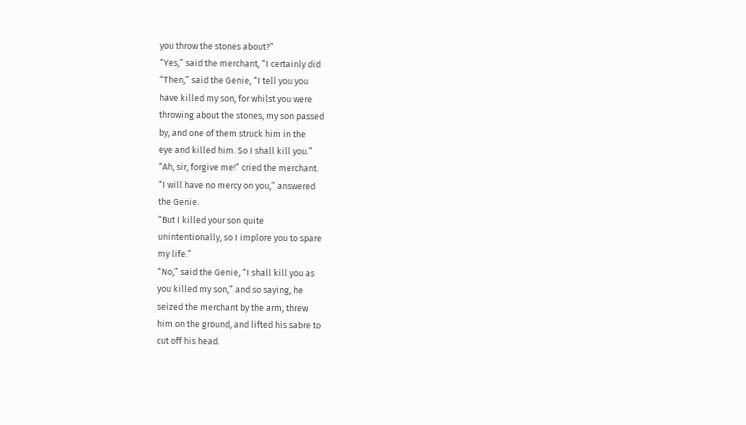you throw the stones about?”
“Yes,” said the merchant, “I certainly did
“Then,” said the Genie, “I tell you you
have killed my son, for whilst you were
throwing about the stones, my son passed
by, and one of them struck him in the
eye and killed him. So I shall kill you.”
“Ah, sir, forgive me!” cried the merchant.
“I will have no mercy on you,” answered
the Genie.
“But I killed your son quite
unintentionally, so I implore you to spare
my life.”
“No,” said the Genie, “I shall kill you as
you killed my son,” and so saying, he
seized the merchant by the arm, threw
him on the ground, and lifted his sabre to
cut off his head.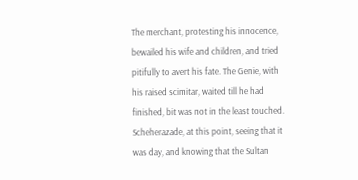The merchant, protesting his innocence,
bewailed his wife and children, and tried
pitifully to avert his fate. The Genie, with
his raised scimitar, waited till he had
finished, bit was not in the least touched.
Scheherazade, at this point, seeing that it
was day, and knowing that the Sultan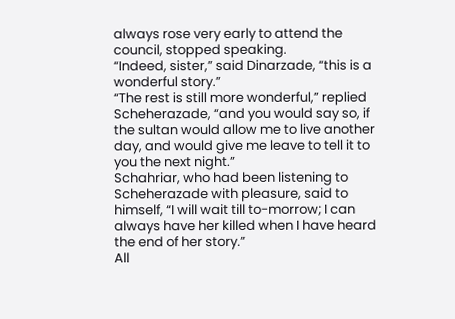always rose very early to attend the
council, stopped speaking.
“Indeed, sister,” said Dinarzade, “this is a
wonderful story.”
“The rest is still more wonderful,” replied
Scheherazade, “and you would say so, if
the sultan would allow me to live another
day, and would give me leave to tell it to
you the next night.”
Schahriar, who had been listening to
Scheherazade with pleasure, said to
himself, “I will wait till to-morrow; I can
always have her killed when I have heard
the end of her story.”
All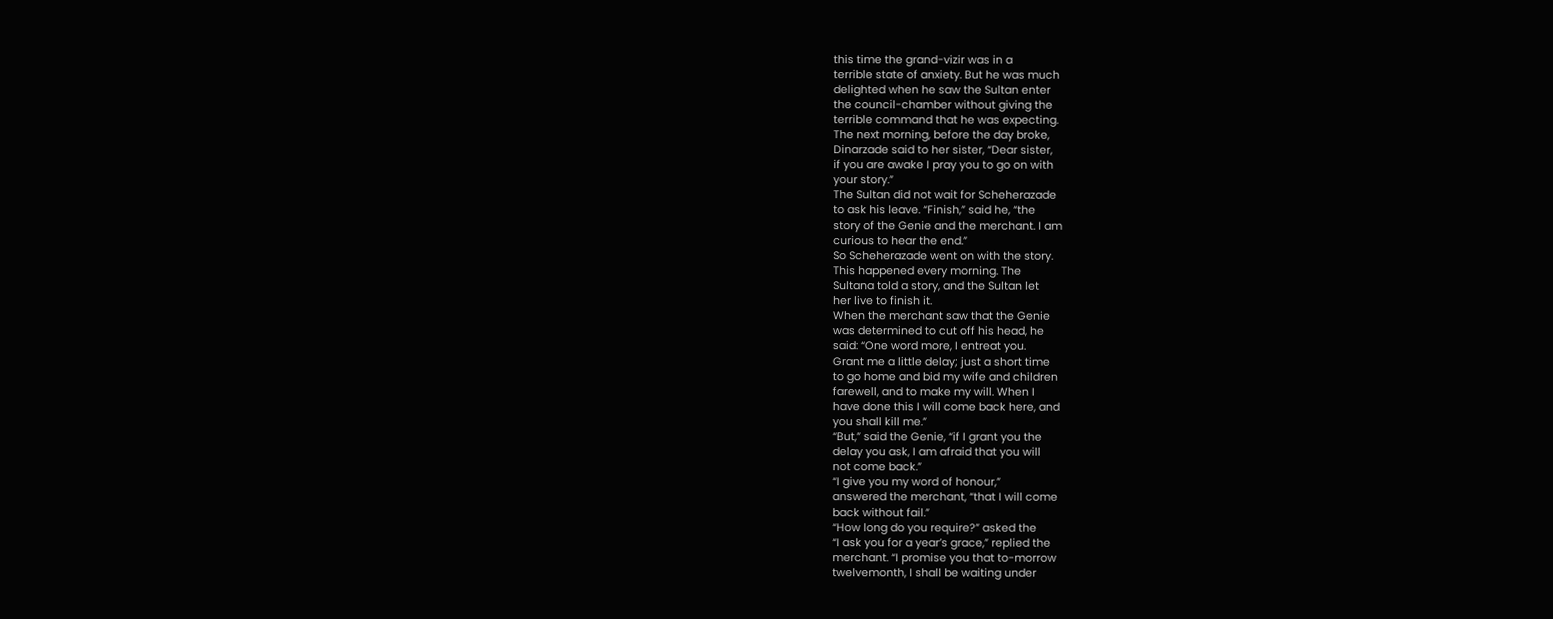this time the grand-vizir was in a
terrible state of anxiety. But he was much
delighted when he saw the Sultan enter
the council-chamber without giving the
terrible command that he was expecting.
The next morning, before the day broke,
Dinarzade said to her sister, “Dear sister,
if you are awake I pray you to go on with
your story.”
The Sultan did not wait for Scheherazade
to ask his leave. “Finish,” said he, “the
story of the Genie and the merchant. I am
curious to hear the end.”
So Scheherazade went on with the story.
This happened every morning. The
Sultana told a story, and the Sultan let
her live to finish it.
When the merchant saw that the Genie
was determined to cut off his head, he
said: “One word more, I entreat you.
Grant me a little delay; just a short time
to go home and bid my wife and children
farewell, and to make my will. When I
have done this I will come back here, and
you shall kill me.”
“But,” said the Genie, “if I grant you the
delay you ask, I am afraid that you will
not come back.”
“I give you my word of honour,”
answered the merchant, “that I will come
back without fail.”
“How long do you require?” asked the
“I ask you for a year’s grace,” replied the
merchant. “I promise you that to-morrow
twelvemonth, I shall be waiting under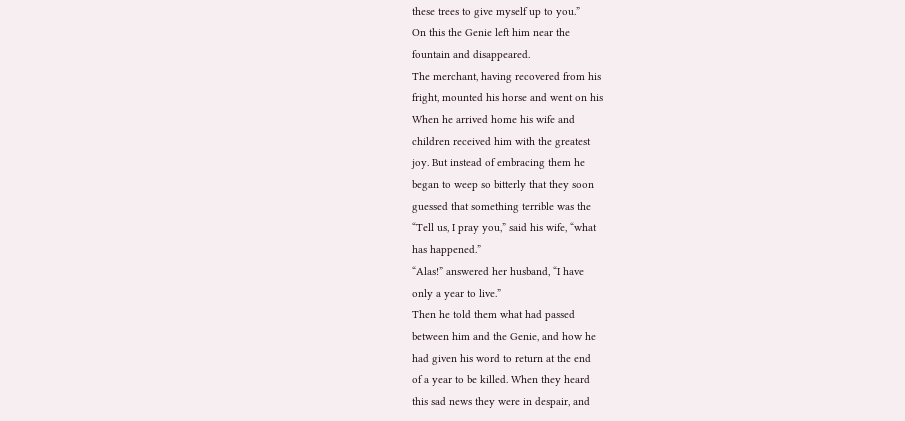these trees to give myself up to you.”
On this the Genie left him near the
fountain and disappeared.
The merchant, having recovered from his
fright, mounted his horse and went on his
When he arrived home his wife and
children received him with the greatest
joy. But instead of embracing them he
began to weep so bitterly that they soon
guessed that something terrible was the
“Tell us, I pray you,” said his wife, “what
has happened.”
“Alas!” answered her husband, “I have
only a year to live.”
Then he told them what had passed
between him and the Genie, and how he
had given his word to return at the end
of a year to be killed. When they heard
this sad news they were in despair, and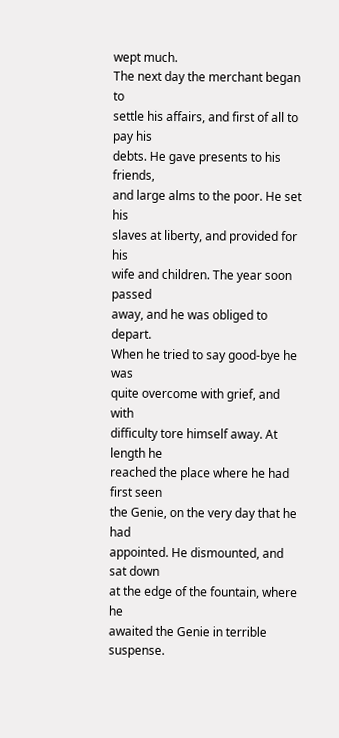wept much.
The next day the merchant began to
settle his affairs, and first of all to pay his
debts. He gave presents to his friends,
and large alms to the poor. He set his
slaves at liberty, and provided for his
wife and children. The year soon passed
away, and he was obliged to depart.
When he tried to say good-bye he was
quite overcome with grief, and with
difficulty tore himself away. At length he
reached the place where he had first seen
the Genie, on the very day that he had
appointed. He dismounted, and sat down
at the edge of the fountain, where he
awaited the Genie in terrible suspense.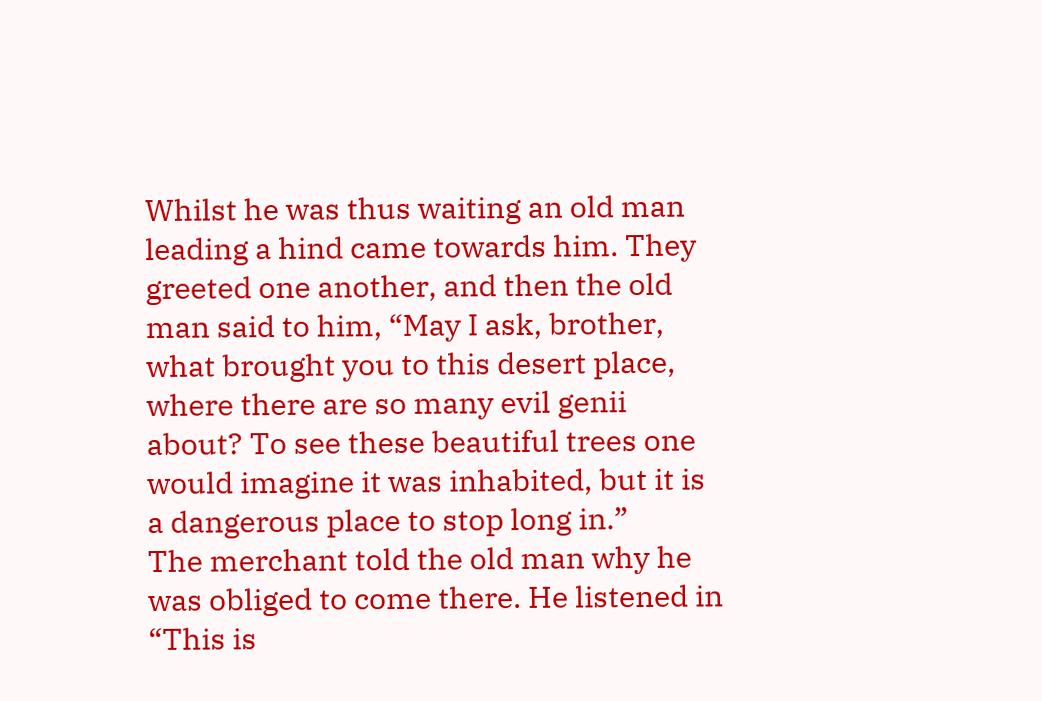Whilst he was thus waiting an old man
leading a hind came towards him. They
greeted one another, and then the old
man said to him, “May I ask, brother,
what brought you to this desert place,
where there are so many evil genii
about? To see these beautiful trees one
would imagine it was inhabited, but it is
a dangerous place to stop long in.”
The merchant told the old man why he
was obliged to come there. He listened in
“This is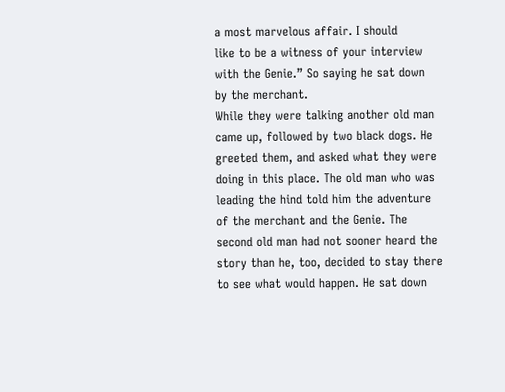a most marvelous affair. I should
like to be a witness of your interview
with the Genie.” So saying he sat down
by the merchant.
While they were talking another old man
came up, followed by two black dogs. He
greeted them, and asked what they were
doing in this place. The old man who was
leading the hind told him the adventure
of the merchant and the Genie. The
second old man had not sooner heard the
story than he, too, decided to stay there
to see what would happen. He sat down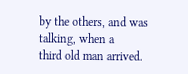by the others, and was talking, when a
third old man arrived.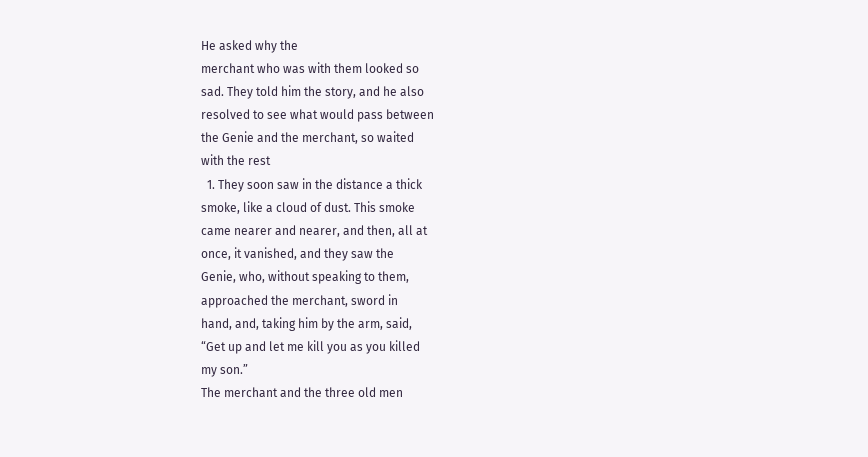He asked why the
merchant who was with them looked so
sad. They told him the story, and he also
resolved to see what would pass between
the Genie and the merchant, so waited
with the rest
  1. They soon saw in the distance a thick
smoke, like a cloud of dust. This smoke
came nearer and nearer, and then, all at
once, it vanished, and they saw the
Genie, who, without speaking to them,
approached the merchant, sword in
hand, and, taking him by the arm, said,
“Get up and let me kill you as you killed
my son.”
The merchant and the three old men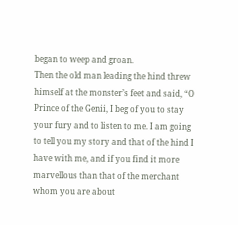began to weep and groan.
Then the old man leading the hind threw
himself at the monster’s feet and said, “O
Prince of the Genii, I beg of you to stay
your fury and to listen to me. I am going
to tell you my story and that of the hind I
have with me, and if you find it more
marvellous than that of the merchant
whom you are about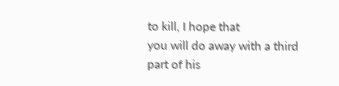to kill, I hope that
you will do away with a third part of his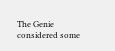The Genie considered some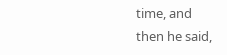time, and
then he said,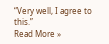“Very well, I agree to this.”
Read More »